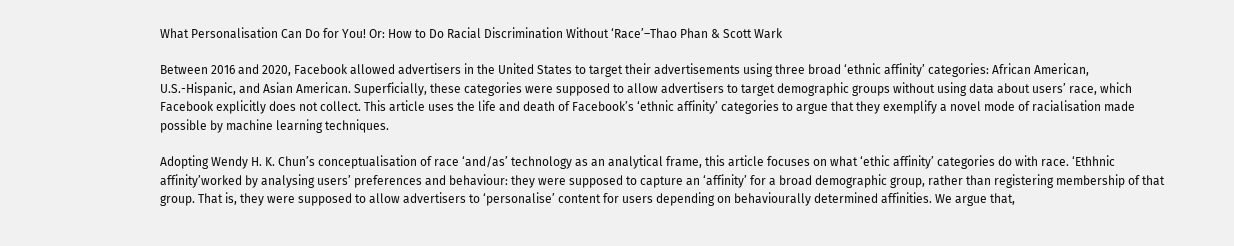What Personalisation Can Do for You! Or: How to Do Racial Discrimination Without ‘Race’–Thao Phan & Scott Wark

Between 2016 and 2020, Facebook allowed advertisers in the United States to target their advertisements using three broad ‘ethnic affinity’ categories: African American, U.S.-Hispanic, and Asian American. Superficially, these categories were supposed to allow advertisers to target demographic groups without using data about users’ race, which Facebook explicitly does not collect. This article uses the life and death of Facebook’s ‘ethnic affinity’ categories to argue that they exemplify a novel mode of racialisation made possible by machine learning techniques.

Adopting Wendy H. K. Chun’s conceptualisation of race ‘and/as’ technology as an analytical frame, this article focuses on what ‘ethic affinity’ categories do with race. ‘Ethhnic affinity’worked by analysing users’ preferences and behaviour: they were supposed to capture an ‘affinity’ for a broad demographic group, rather than registering membership of that group. That is, they were supposed to allow advertisers to ‘personalise’ content for users depending on behaviourally determined affinities. We argue that,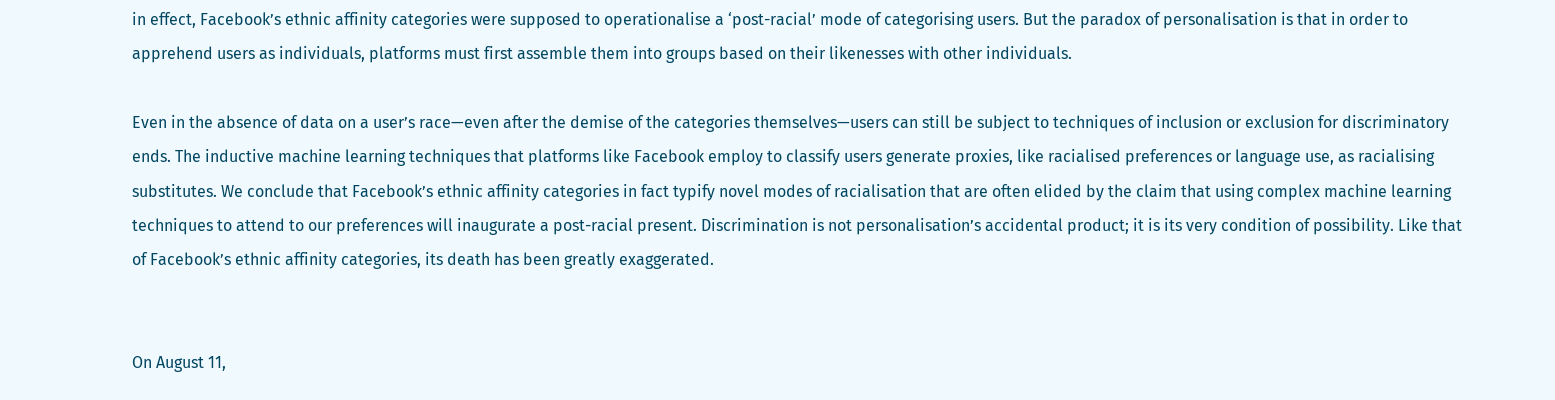in effect, Facebook’s ethnic affinity categories were supposed to operationalise a ‘post-racial’ mode of categorising users. But the paradox of personalisation is that in order to apprehend users as individuals, platforms must first assemble them into groups based on their likenesses with other individuals.

Even in the absence of data on a user’s race—even after the demise of the categories themselves—users can still be subject to techniques of inclusion or exclusion for discriminatory ends. The inductive machine learning techniques that platforms like Facebook employ to classify users generate proxies, like racialised preferences or language use, as racialising substitutes. We conclude that Facebook’s ethnic affinity categories in fact typify novel modes of racialisation that are often elided by the claim that using complex machine learning techniques to attend to our preferences will inaugurate a post-racial present. Discrimination is not personalisation’s accidental product; it is its very condition of possibility. Like that of Facebook’s ethnic affinity categories, its death has been greatly exaggerated.


On August 11,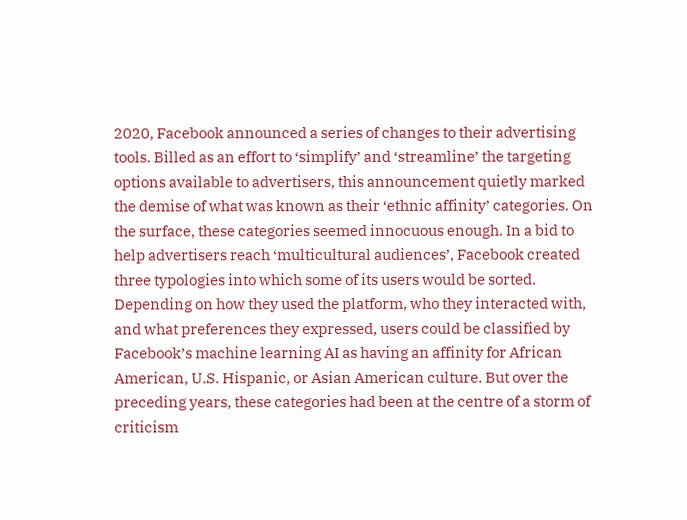2020, Facebook announced a series of changes to their advertising tools. Billed as an effort to ‘simplify’ and ‘streamline’ the targeting options available to advertisers, this announcement quietly marked the demise of what was known as their ‘ethnic affinity’ categories. On the surface, these categories seemed innocuous enough. In a bid to help advertisers reach ‘multicultural audiences’, Facebook created three typologies into which some of its users would be sorted. Depending on how they used the platform, who they interacted with, and what preferences they expressed, users could be classified by Facebook’s machine learning AI as having an affinity for African American, U.S. Hispanic, or Asian American culture. But over the preceding years, these categories had been at the centre of a storm of criticism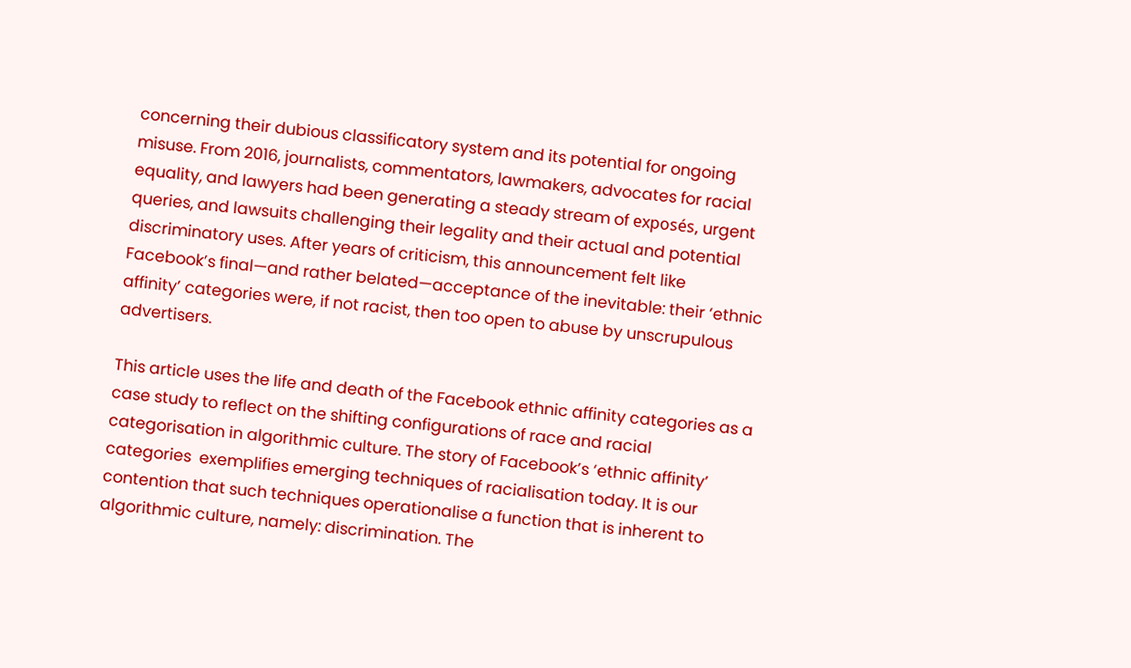concerning their dubious classificatory system and its potential for ongoing misuse. From 2016, journalists, commentators, lawmakers, advocates for racial equality, and lawyers had been generating a steady stream of exposés, urgent queries, and lawsuits challenging their legality and their actual and potential discriminatory uses. After years of criticism, this announcement felt like Facebook’s final—and rather belated—acceptance of the inevitable: their ‘ethnic affinity’ categories were, if not racist, then too open to abuse by unscrupulous advertisers.

This article uses the life and death of the Facebook ethnic affinity categories as a case study to reflect on the shifting configurations of race and racial categorisation in algorithmic culture. The story of Facebook’s ‘ethnic affinity’ categories  exemplifies emerging techniques of racialisation today. It is our contention that such techniques operationalise a function that is inherent to algorithmic culture, namely: discrimination. The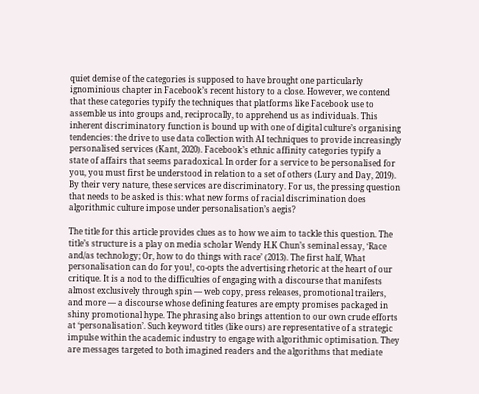quiet demise of the categories is supposed to have brought one particularly ignominious chapter in Facebook’s recent history to a close. However, we contend that these categories typify the techniques that platforms like Facebook use to assemble us into groups and, reciprocally, to apprehend us as individuals. This inherent discriminatory function is bound up with one of digital culture’s organising tendencies: the drive to use data collection with AI techniques to provide increasingly personalised services (Kant, 2020). Facebook’s ethnic affinity categories typify a state of affairs that seems paradoxical. In order for a service to be personalised for you, you must first be understood in relation to a set of others (Lury and Day, 2019). By their very nature, these services are discriminatory. For us, the pressing question that needs to be asked is this: what new forms of racial discrimination does algorithmic culture impose under personalisation’s aegis?

The title for this article provides clues as to how we aim to tackle this question. The title’s structure is a play on media scholar Wendy H.K Chun’s seminal essay, ‘Race and/as technology; Or, how to do things with race’ (2013). The first half, What personalisation can do for you!, co-opts the advertising rhetoric at the heart of our critique. It is a nod to the difficulties of engaging with a discourse that manifests almost exclusively through spin — web copy, press releases, promotional trailers, and more — a discourse whose defining features are empty promises packaged in shiny promotional hype. The phrasing also brings attention to our own crude efforts at ‘personalisation’. Such keyword titles (like ours) are representative of a strategic impulse within the academic industry to engage with algorithmic optimisation. They are messages targeted to both imagined readers and the algorithms that mediate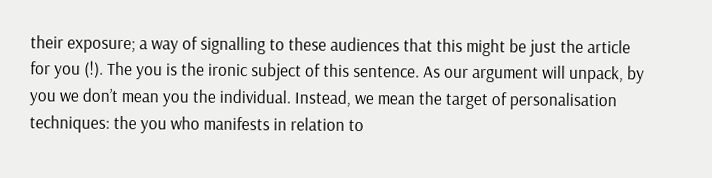their exposure; a way of signalling to these audiences that this might be just the article for you (!). The you is the ironic subject of this sentence. As our argument will unpack, by you we don’t mean you the individual. Instead, we mean the target of personalisation techniques: the you who manifests in relation to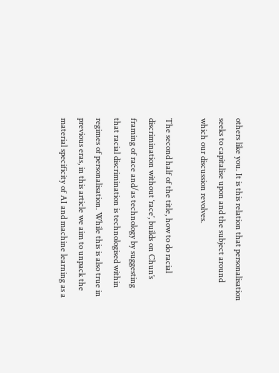others like you. It is this relation that personalisation seeks to capitalise upon and the subject around which our discussion revolves.

The second half of the title, how to do racial discrimination without ‘race’, builds on Chun’s framing of race and/as technology by suggesting that racial discrimination is technologised within regimes of personalisation. While this is also true in previous eras, in this article we aim to unpack the material specificity of AI and machine learning as a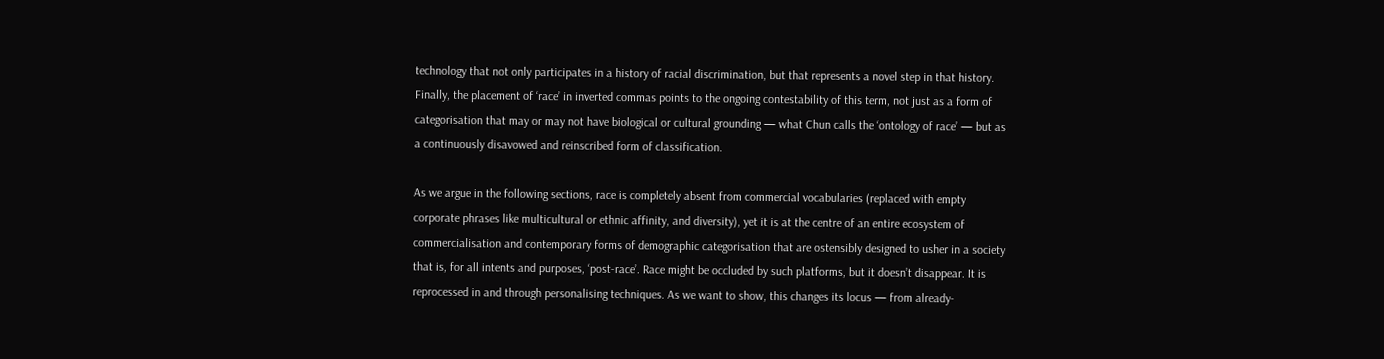technology that not only participates in a history of racial discrimination, but that represents a novel step in that history. Finally, the placement of ‘race’ in inverted commas points to the ongoing contestability of this term, not just as a form of categorisation that may or may not have biological or cultural grounding — what Chun calls the ‘ontology of race’ — but as a continuously disavowed and reinscribed form of classification.

As we argue in the following sections, race is completely absent from commercial vocabularies (replaced with empty corporate phrases like multicultural or ethnic affinity, and diversity), yet it is at the centre of an entire ecosystem of commercialisation and contemporary forms of demographic categorisation that are ostensibly designed to usher in a society that is, for all intents and purposes, ‘post-race’. Race might be occluded by such platforms, but it doesn’t disappear. It is reprocessed in and through personalising techniques. As we want to show, this changes its locus — from already-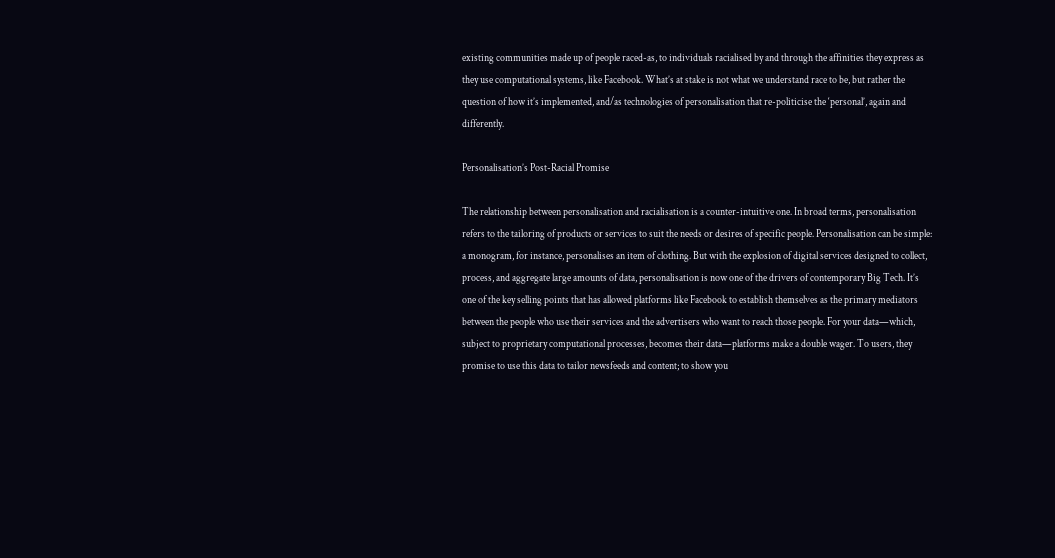existing communities made up of people raced-as, to individuals racialised by and through the affinities they express as they use computational systems, like Facebook. What’s at stake is not what we understand race to be, but rather the question of how it’s implemented, and/as technologies of personalisation that re-politicise the ‘personal’, again and differently.

Personalisation’s Post-Racial Promise

The relationship between personalisation and racialisation is a counter-intuitive one. In broad terms, personalisation refers to the tailoring of products or services to suit the needs or desires of specific people. Personalisation can be simple: a monogram, for instance, personalises an item of clothing. But with the explosion of digital services designed to collect, process, and aggregate large amounts of data, personalisation is now one of the drivers of contemporary Big Tech. It’s one of the key selling points that has allowed platforms like Facebook to establish themselves as the primary mediators between the people who use their services and the advertisers who want to reach those people. For your data—which, subject to proprietary computational processes, becomes their data—platforms make a double wager. To users, they promise to use this data to tailor newsfeeds and content; to show you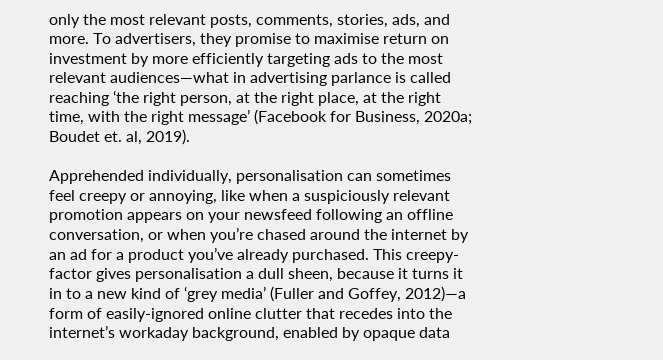only the most relevant posts, comments, stories, ads, and more. To advertisers, they promise to maximise return on investment by more efficiently targeting ads to the most relevant audiences—what in advertising parlance is called reaching ‘the right person, at the right place, at the right time, with the right message’ (Facebook for Business, 2020a; Boudet et. al, 2019).

Apprehended individually, personalisation can sometimes feel creepy or annoying, like when a suspiciously relevant promotion appears on your newsfeed following an offline conversation, or when you’re chased around the internet by an ad for a product you’ve already purchased. This creepy-factor gives personalisation a dull sheen, because it turns it in to a new kind of ‘grey media’ (Fuller and Goffey, 2012)—a form of easily-ignored online clutter that recedes into the internet’s workaday background, enabled by opaque data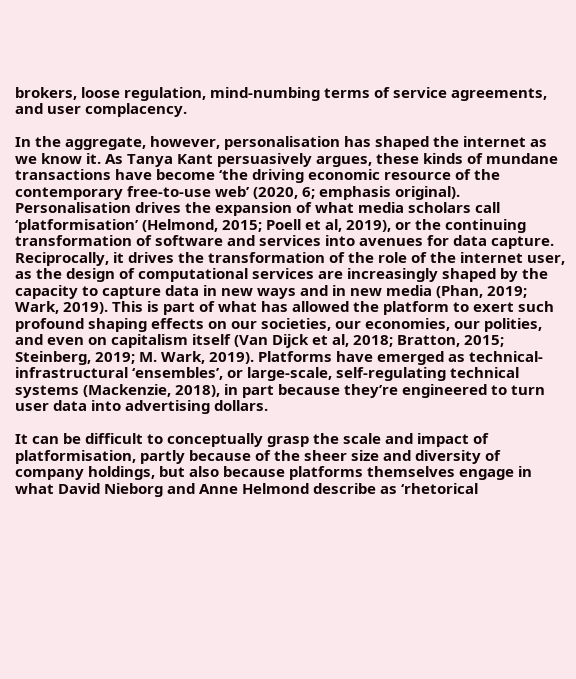brokers, loose regulation, mind-numbing terms of service agreements, and user complacency.

In the aggregate, however, personalisation has shaped the internet as we know it. As Tanya Kant persuasively argues, these kinds of mundane transactions have become ‘the driving economic resource of the contemporary free-to-use web’ (2020, 6; emphasis original). Personalisation drives the expansion of what media scholars call ‘platformisation’ (Helmond, 2015; Poell et al, 2019), or the continuing transformation of software and services into avenues for data capture. Reciprocally, it drives the transformation of the role of the internet user, as the design of computational services are increasingly shaped by the capacity to capture data in new ways and in new media (Phan, 2019; Wark, 2019). This is part of what has allowed the platform to exert such profound shaping effects on our societies, our economies, our polities, and even on capitalism itself (Van Dijck et al, 2018; Bratton, 2015; Steinberg, 2019; M. Wark, 2019). Platforms have emerged as technical-infrastructural ‘ensembles’, or large-scale, self-regulating technical systems (Mackenzie, 2018), in part because they’re engineered to turn user data into advertising dollars.

It can be difficult to conceptually grasp the scale and impact of platformisation, partly because of the sheer size and diversity of company holdings, but also because platforms themselves engage in what David Nieborg and Anne Helmond describe as ‘rhetorical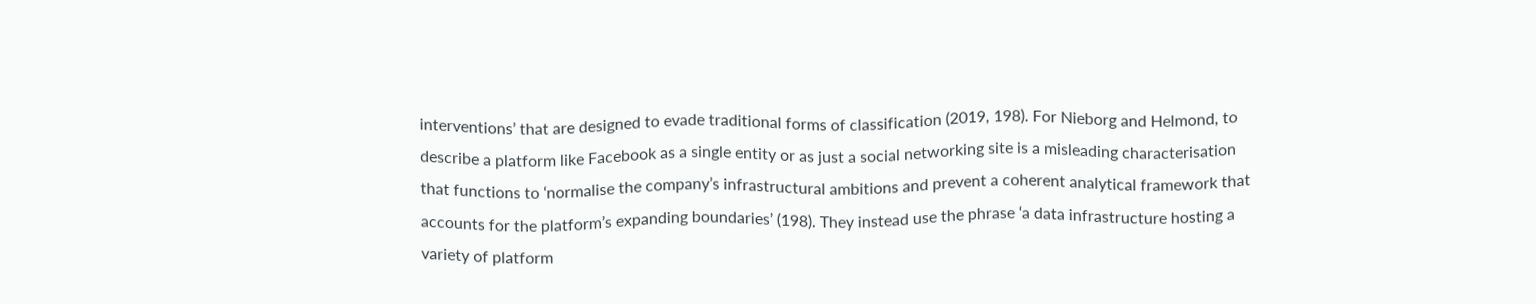interventions’ that are designed to evade traditional forms of classification (2019, 198). For Nieborg and Helmond, to describe a platform like Facebook as a single entity or as just a social networking site is a misleading characterisation that functions to ‘normalise the company’s infrastructural ambitions and prevent a coherent analytical framework that accounts for the platform’s expanding boundaries’ (198). They instead use the phrase ‘a data infrastructure hosting a variety of platform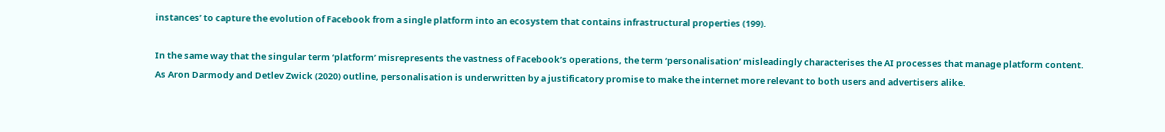instances’ to capture the evolution of Facebook from a single platform into an ecosystem that contains infrastructural properties (199).

In the same way that the singular term ‘platform’ misrepresents the vastness of Facebook’s operations, the term ‘personalisation’ misleadingly characterises the AI processes that manage platform content. As Aron Darmody and Detlev Zwick (2020) outline, personalisation is underwritten by a justificatory promise to make the internet more relevant to both users and advertisers alike.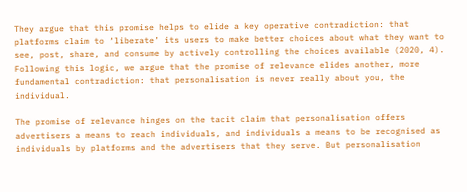They argue that this promise helps to elide a key operative contradiction: that platforms claim to ‘liberate’ its users to make better choices about what they want to see, post, share, and consume by actively controlling the choices available (2020, 4). Following this logic, we argue that the promise of relevance elides another, more fundamental contradiction: that personalisation is never really about you, the individual.

The promise of relevance hinges on the tacit claim that personalisation offers advertisers a means to reach individuals, and individuals a means to be recognised as individuals by platforms and the advertisers that they serve. But personalisation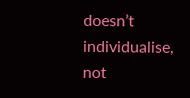doesn’t individualise, not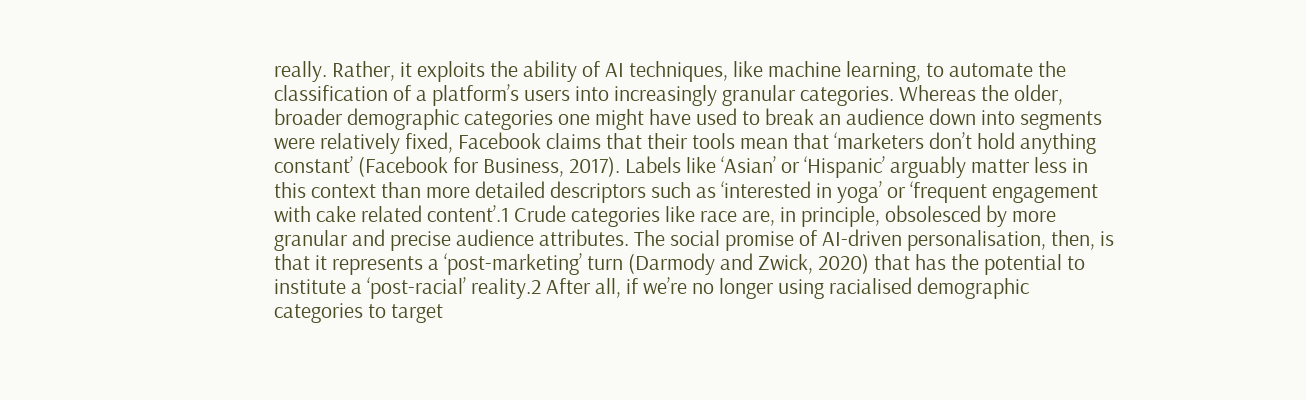really. Rather, it exploits the ability of AI techniques, like machine learning, to automate the classification of a platform’s users into increasingly granular categories. Whereas the older, broader demographic categories one might have used to break an audience down into segments were relatively fixed, Facebook claims that their tools mean that ‘marketers don’t hold anything constant’ (Facebook for Business, 2017). Labels like ‘Asian’ or ‘Hispanic’ arguably matter less in this context than more detailed descriptors such as ‘interested in yoga’ or ‘frequent engagement with cake related content’.1 Crude categories like race are, in principle, obsolesced by more granular and precise audience attributes. The social promise of AI-driven personalisation, then, is that it represents a ‘post-marketing’ turn (Darmody and Zwick, 2020) that has the potential to institute a ‘post-racial’ reality.2 After all, if we’re no longer using racialised demographic categories to target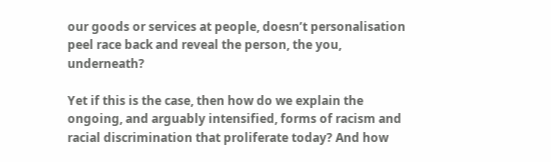our goods or services at people, doesn’t personalisation peel race back and reveal the person, the you, underneath?

Yet if this is the case, then how do we explain the ongoing, and arguably intensified, forms of racism and racial discrimination that proliferate today? And how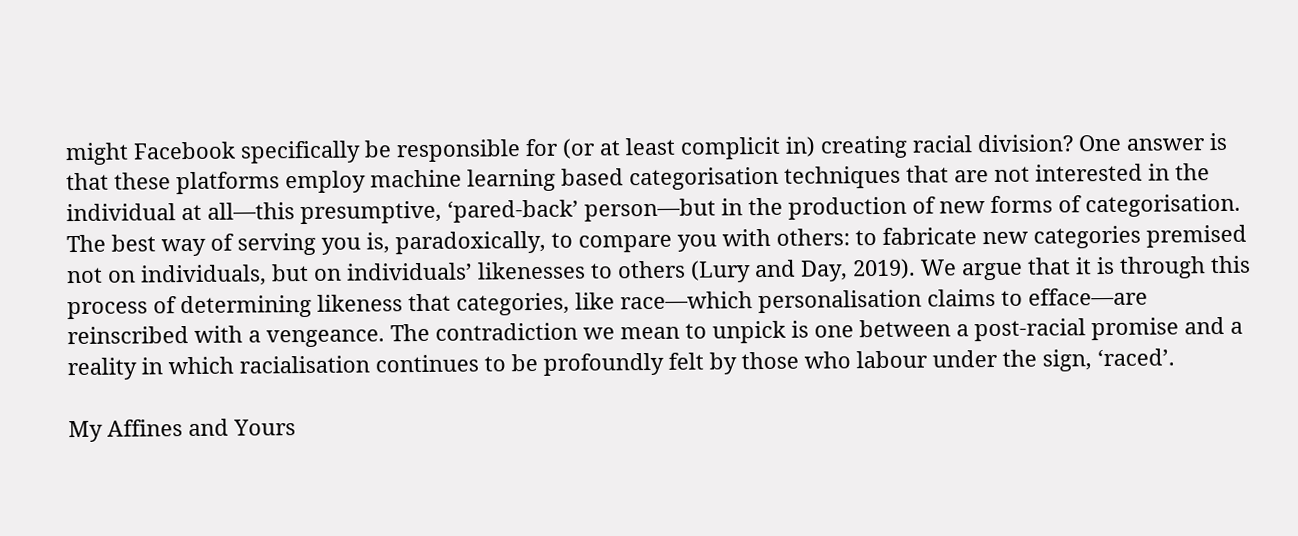might Facebook specifically be responsible for (or at least complicit in) creating racial division? One answer is that these platforms employ machine learning based categorisation techniques that are not interested in the individual at all—this presumptive, ‘pared-back’ person—but in the production of new forms of categorisation. The best way of serving you is, paradoxically, to compare you with others: to fabricate new categories premised not on individuals, but on individuals’ likenesses to others (Lury and Day, 2019). We argue that it is through this process of determining likeness that categories, like race—which personalisation claims to efface—are reinscribed with a vengeance. The contradiction we mean to unpick is one between a post-racial promise and a reality in which racialisation continues to be profoundly felt by those who labour under the sign, ‘raced’.

My Affines and Yours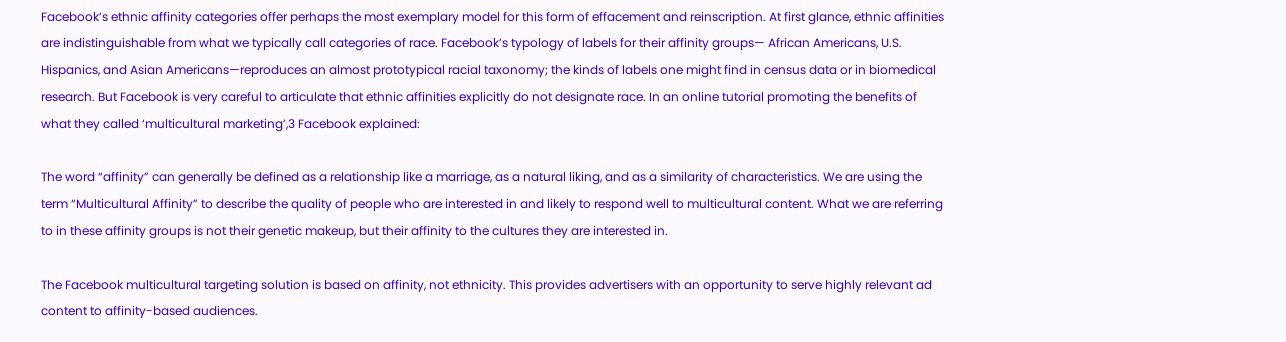Facebook’s ethnic affinity categories offer perhaps the most exemplary model for this form of effacement and reinscription. At first glance, ethnic affinities are indistinguishable from what we typically call categories of race. Facebook’s typology of labels for their affinity groups— African Americans, U.S. Hispanics, and Asian Americans—reproduces an almost prototypical racial taxonomy; the kinds of labels one might find in census data or in biomedical research. But Facebook is very careful to articulate that ethnic affinities explicitly do not designate race. In an online tutorial promoting the benefits of what they called ‘multicultural marketing’,3 Facebook explained:

The word “affinity” can generally be defined as a relationship like a marriage, as a natural liking, and as a similarity of characteristics. We are using the term “Multicultural Affinity” to describe the quality of people who are interested in and likely to respond well to multicultural content. What we are referring to in these affinity groups is not their genetic makeup, but their affinity to the cultures they are interested in.

The Facebook multicultural targeting solution is based on affinity, not ethnicity. This provides advertisers with an opportunity to serve highly relevant ad content to affinity-based audiences.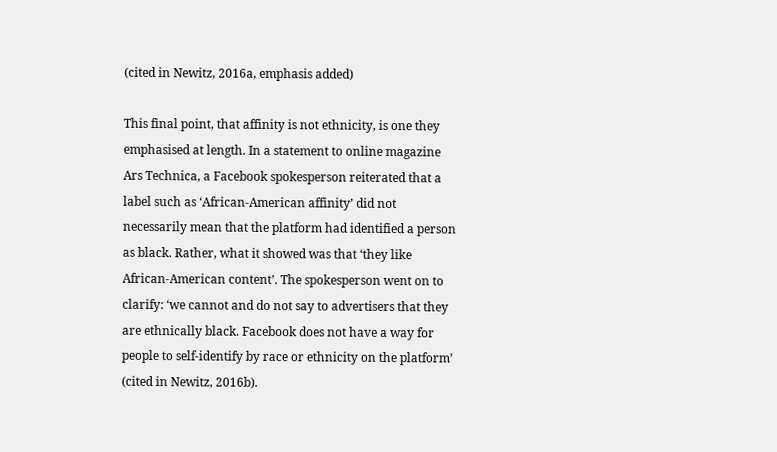(cited in Newitz, 2016a, emphasis added)

This final point, that affinity is not ethnicity, is one they emphasised at length. In a statement to online magazine Ars Technica, a Facebook spokesperson reiterated that a label such as ‘African-American affinity’ did not necessarily mean that the platform had identified a person as black. Rather, what it showed was that ‘they like African-American content’. The spokesperson went on to clarify: ‘we cannot and do not say to advertisers that they are ethnically black. Facebook does not have a way for people to self-identify by race or ethnicity on the platform’ (cited in Newitz, 2016b).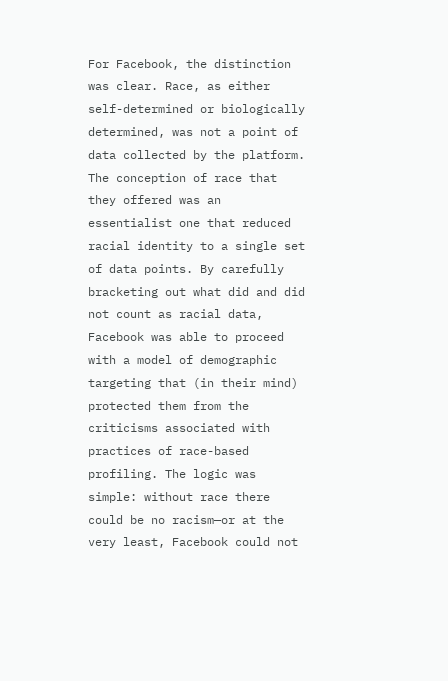For Facebook, the distinction was clear. Race, as either self-determined or biologically determined, was not a point of data collected by the platform. The conception of race that they offered was an essentialist one that reduced racial identity to a single set of data points. By carefully bracketing out what did and did not count as racial data, Facebook was able to proceed with a model of demographic targeting that (in their mind) protected them from the criticisms associated with practices of race-based profiling. The logic was simple: without race there could be no racism—or at the very least, Facebook could not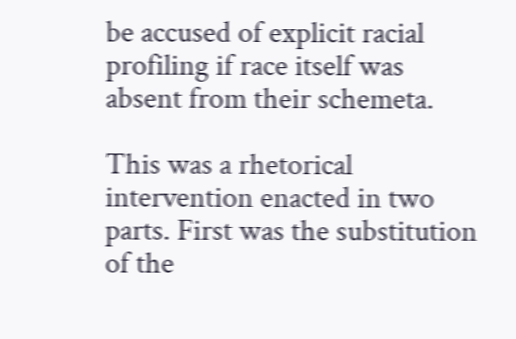be accused of explicit racial profiling if race itself was absent from their schemeta.

This was a rhetorical intervention enacted in two parts. First was the substitution of the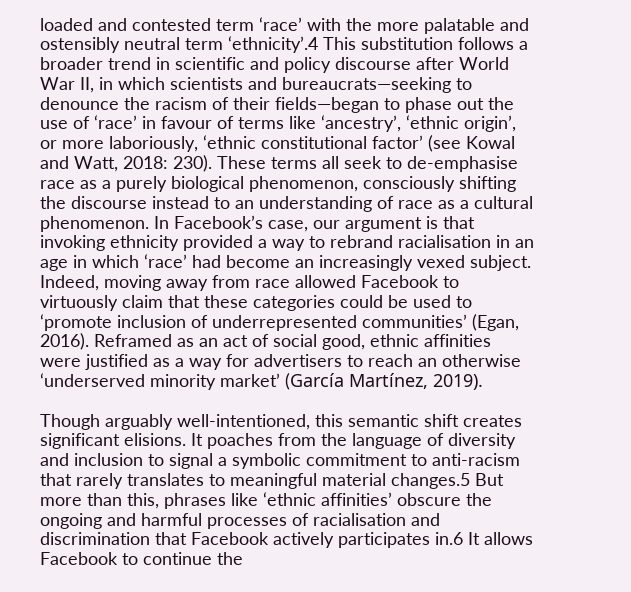loaded and contested term ‘race’ with the more palatable and ostensibly neutral term ‘ethnicity’.4 This substitution follows a broader trend in scientific and policy discourse after World War II, in which scientists and bureaucrats—seeking to denounce the racism of their fields—began to phase out the use of ‘race’ in favour of terms like ‘ancestry’, ‘ethnic origin’, or more laboriously, ‘ethnic constitutional factor’ (see Kowal and Watt, 2018: 230). These terms all seek to de-emphasise race as a purely biological phenomenon, consciously shifting the discourse instead to an understanding of race as a cultural phenomenon. In Facebook’s case, our argument is that invoking ethnicity provided a way to rebrand racialisation in an age in which ‘race’ had become an increasingly vexed subject. Indeed, moving away from race allowed Facebook to virtuously claim that these categories could be used to ‘promote inclusion of underrepresented communities’ (Egan, 2016). Reframed as an act of social good, ethnic affinities were justified as a way for advertisers to reach an otherwise ‘underserved minority market’ (García Martínez, 2019).

Though arguably well-intentioned, this semantic shift creates significant elisions. It poaches from the language of diversity and inclusion to signal a symbolic commitment to anti-racism that rarely translates to meaningful material changes.5 But more than this, phrases like ‘ethnic affinities’ obscure the ongoing and harmful processes of racialisation and discrimination that Facebook actively participates in.6 It allows Facebook to continue the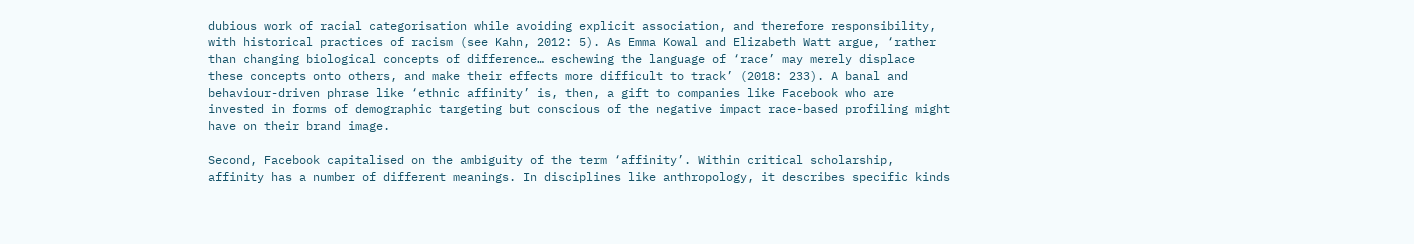dubious work of racial categorisation while avoiding explicit association, and therefore responsibility, with historical practices of racism (see Kahn, 2012: 5). As Emma Kowal and Elizabeth Watt argue, ‘rather than changing biological concepts of difference… eschewing the language of ‘race’ may merely displace these concepts onto others, and make their effects more difficult to track’ (2018: 233). A banal and behaviour-driven phrase like ‘ethnic affinity’ is, then, a gift to companies like Facebook who are invested in forms of demographic targeting but conscious of the negative impact race-based profiling might have on their brand image.

Second, Facebook capitalised on the ambiguity of the term ‘affinity’. Within critical scholarship, affinity has a number of different meanings. In disciplines like anthropology, it describes specific kinds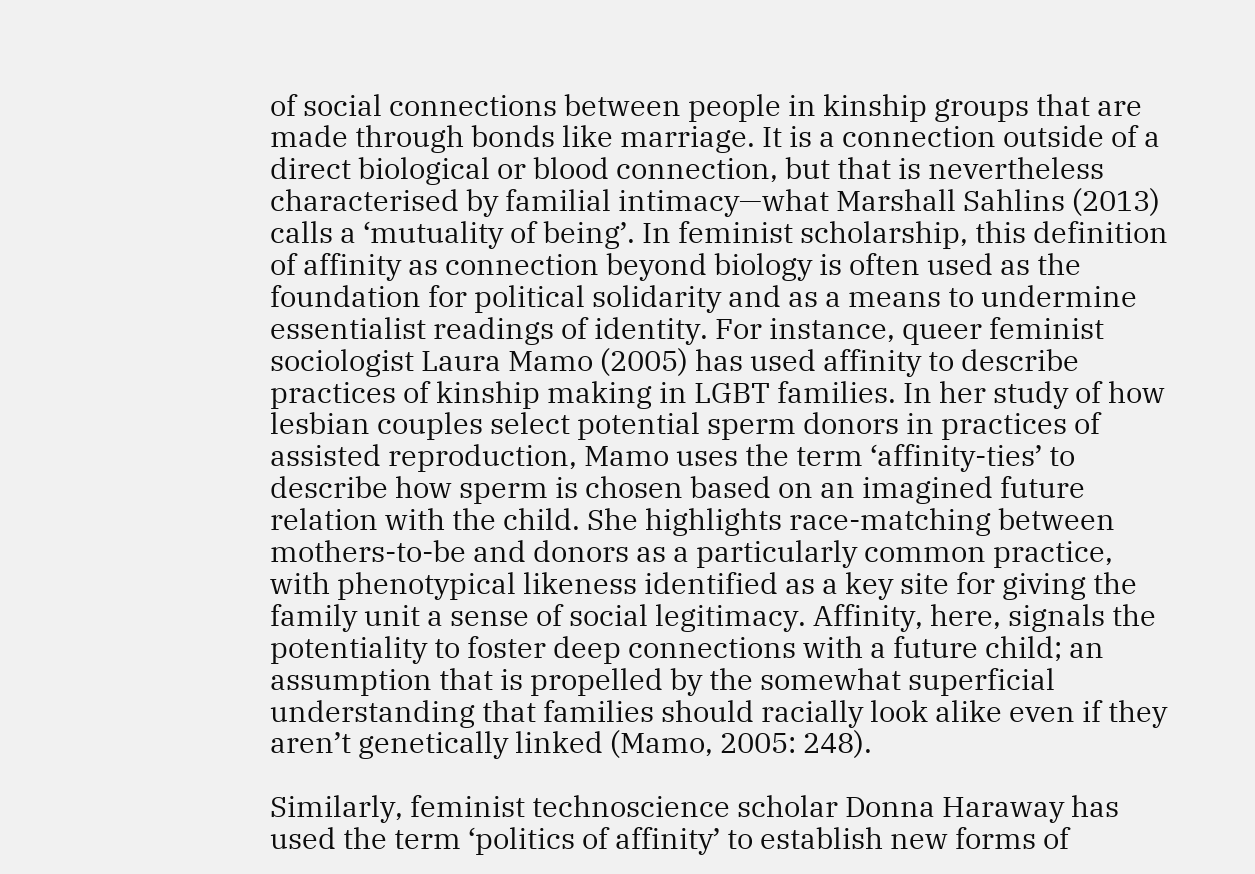of social connections between people in kinship groups that are made through bonds like marriage. It is a connection outside of a direct biological or blood connection, but that is nevertheless characterised by familial intimacy—what Marshall Sahlins (2013) calls a ‘mutuality of being’. In feminist scholarship, this definition of affinity as connection beyond biology is often used as the foundation for political solidarity and as a means to undermine essentialist readings of identity. For instance, queer feminist sociologist Laura Mamo (2005) has used affinity to describe practices of kinship making in LGBT families. In her study of how lesbian couples select potential sperm donors in practices of assisted reproduction, Mamo uses the term ‘affinity-ties’ to describe how sperm is chosen based on an imagined future relation with the child. She highlights race-matching between mothers-to-be and donors as a particularly common practice, with phenotypical likeness identified as a key site for giving the family unit a sense of social legitimacy. Affinity, here, signals the potentiality to foster deep connections with a future child; an assumption that is propelled by the somewhat superficial understanding that families should racially look alike even if they aren’t genetically linked (Mamo, 2005: 248).

Similarly, feminist technoscience scholar Donna Haraway has used the term ‘politics of affinity’ to establish new forms of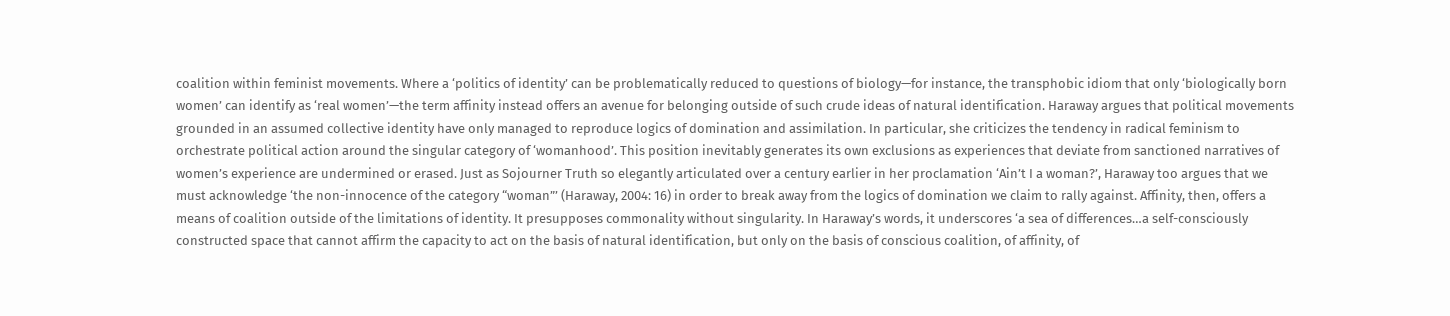coalition within feminist movements. Where a ‘politics of identity’ can be problematically reduced to questions of biology—for instance, the transphobic idiom that only ‘biologically born women’ can identify as ‘real women’—the term affinity instead offers an avenue for belonging outside of such crude ideas of natural identification. Haraway argues that political movements grounded in an assumed collective identity have only managed to reproduce logics of domination and assimilation. In particular, she criticizes the tendency in radical feminism to orchestrate political action around the singular category of ‘womanhood’. This position inevitably generates its own exclusions as experiences that deviate from sanctioned narratives of women’s experience are undermined or erased. Just as Sojourner Truth so elegantly articulated over a century earlier in her proclamation ‘Ain’t I a woman?’, Haraway too argues that we must acknowledge ‘the non-innocence of the category “woman”’ (Haraway, 2004: 16) in order to break away from the logics of domination we claim to rally against. Affinity, then, offers a means of coalition outside of the limitations of identity. It presupposes commonality without singularity. In Haraway’s words, it underscores ‘a sea of differences…a self-consciously constructed space that cannot affirm the capacity to act on the basis of natural identification, but only on the basis of conscious coalition, of affinity, of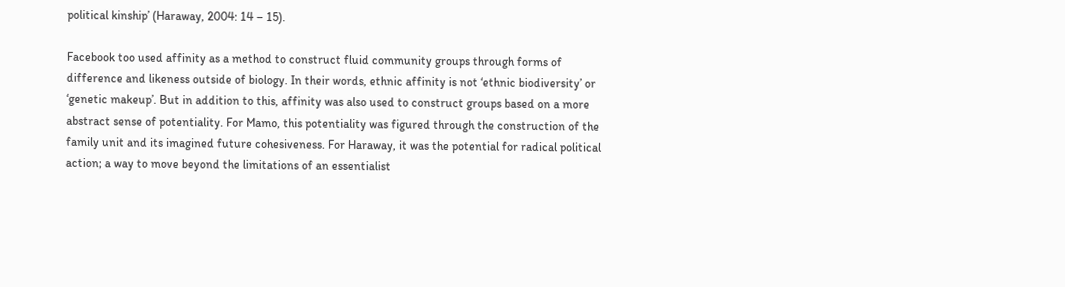political kinship’ (Haraway, 2004: 14 – 15).

Facebook too used affinity as a method to construct fluid community groups through forms of difference and likeness outside of biology. In their words, ethnic affinity is not ‘ethnic biodiversity’ or ‘genetic makeup’. But in addition to this, affinity was also used to construct groups based on a more abstract sense of potentiality. For Mamo, this potentiality was figured through the construction of the family unit and its imagined future cohesiveness. For Haraway, it was the potential for radical political action; a way to move beyond the limitations of an essentialist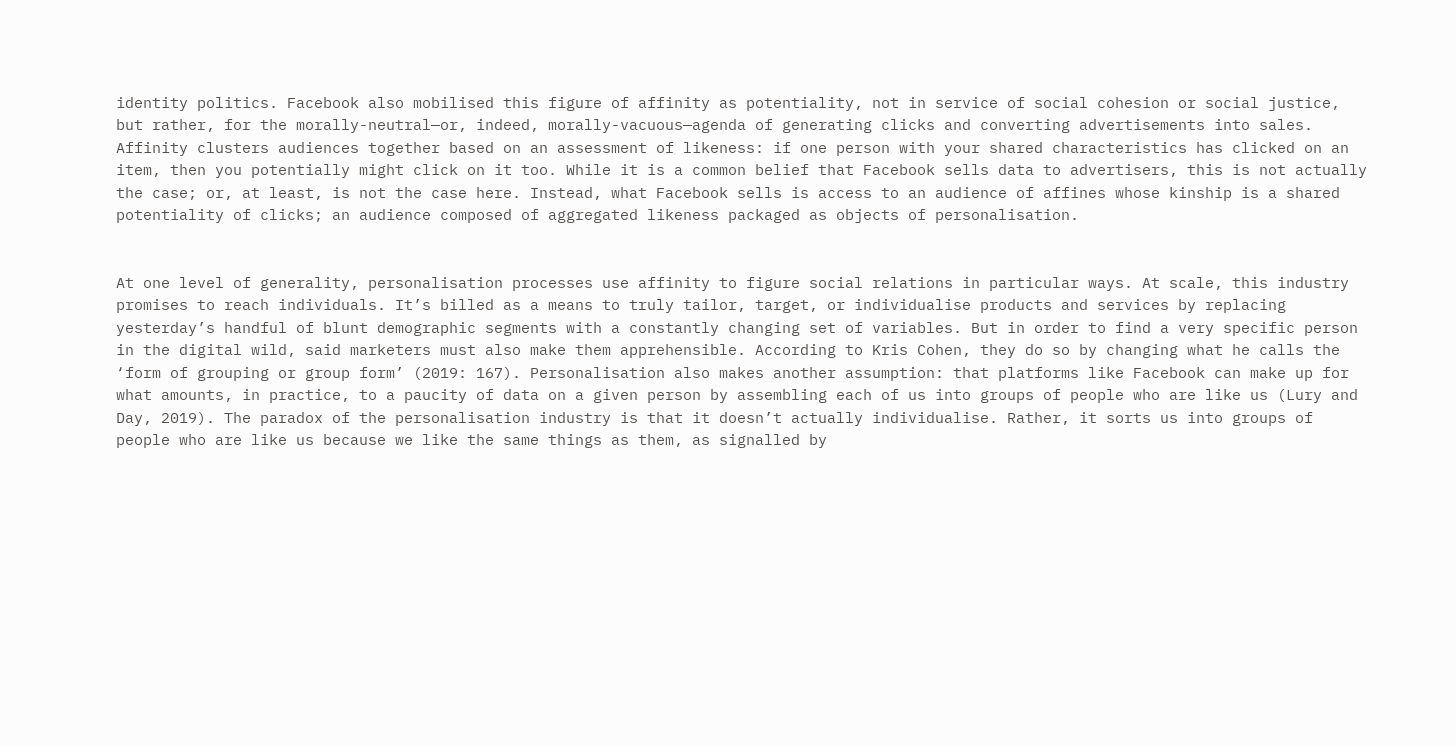identity politics. Facebook also mobilised this figure of affinity as potentiality, not in service of social cohesion or social justice, but rather, for the morally-neutral—or, indeed, morally-vacuous—agenda of generating clicks and converting advertisements into sales. Affinity clusters audiences together based on an assessment of likeness: if one person with your shared characteristics has clicked on an item, then you potentially might click on it too. While it is a common belief that Facebook sells data to advertisers, this is not actually the case; or, at least, is not the case here. Instead, what Facebook sells is access to an audience of affines whose kinship is a shared potentiality of clicks; an audience composed of aggregated likeness packaged as objects of personalisation.


At one level of generality, personalisation processes use affinity to figure social relations in particular ways. At scale, this industry promises to reach individuals. It’s billed as a means to truly tailor, target, or individualise products and services by replacing yesterday’s handful of blunt demographic segments with a constantly changing set of variables. But in order to find a very specific person in the digital wild, said marketers must also make them apprehensible. According to Kris Cohen, they do so by changing what he calls the ‘form of grouping or group form’ (2019: 167). Personalisation also makes another assumption: that platforms like Facebook can make up for what amounts, in practice, to a paucity of data on a given person by assembling each of us into groups of people who are like us (Lury and Day, 2019). The paradox of the personalisation industry is that it doesn’t actually individualise. Rather, it sorts us into groups of people who are like us because we like the same things as them, as signalled by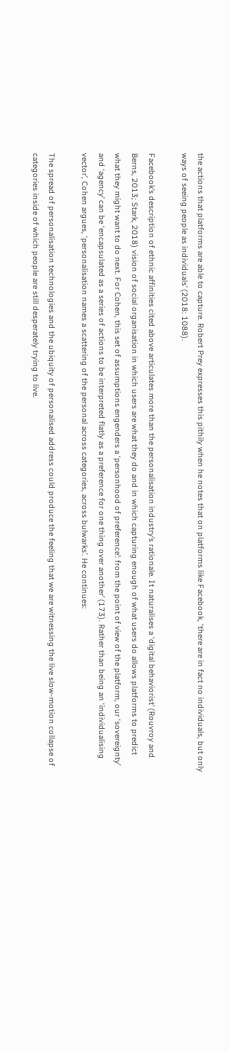the actions that platforms are able to capture. Robert Prey expresses this pithily when he notes that on platforms like Facebook, ‘there are in fact no individuals, but only ways of seeing people as individuals’ (2018: 1088).

Facebook’s description of ethnic affinities cited above articulates more than the personalisation industry’s rationale. It naturalises a ‘digital behaviorist’ (Rouvroy and Berns, 2013; Stark, 2018) vision of social organisation in which users are what they do and in which capturing enough of what users do allows platforms to predict what they might want to do next. For Cohen, this set of assumptions engenders a ‘personhood of preference’: from the point of view of the platform, our ‘sovereignty’ and ‘agency’ can be ‘encapsulated as a series of actions to be interpreted flatly as a preference for one thing over another’ (173). Rather than being an ‘individualising vector’, Cohen argues, ‘personalisation names a scattering of the personal across categories, across bulwarks’. He continues:

The spread of personalisation technologies and the ubiquity of personalised address could produce the feeling that we are witnessing the live slow-motion collapse of categories inside of which people are still desperately trying to live.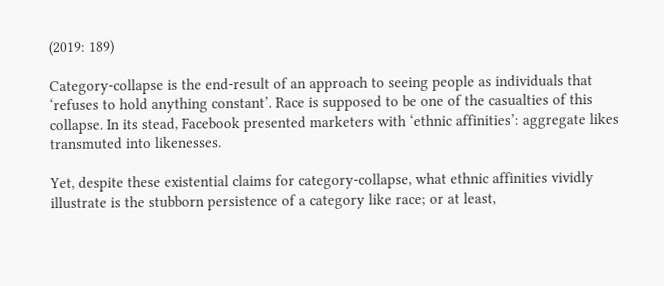(2019: 189)

Category-collapse is the end-result of an approach to seeing people as individuals that ‘refuses to hold anything constant’. Race is supposed to be one of the casualties of this collapse. In its stead, Facebook presented marketers with ‘ethnic affinities’: aggregate likes transmuted into likenesses.

Yet, despite these existential claims for category-collapse, what ethnic affinities vividly illustrate is the stubborn persistence of a category like race; or at least,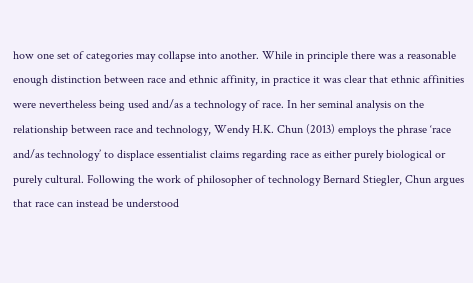how one set of categories may collapse into another. While in principle there was a reasonable enough distinction between race and ethnic affinity, in practice it was clear that ethnic affinities were nevertheless being used and/as a technology of race. In her seminal analysis on the relationship between race and technology, Wendy H.K. Chun (2013) employs the phrase ‘race and/as technology’ to displace essentialist claims regarding race as either purely biological or purely cultural. Following the work of philosopher of technology Bernard Stiegler, Chun argues that race can instead be understood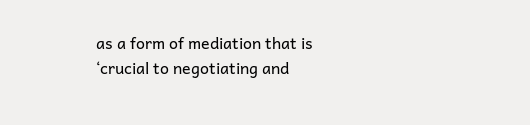as a form of mediation that is ‘crucial to negotiating and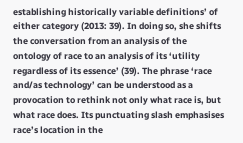establishing historically variable definitions’ of either category (2013: 39). In doing so, she shifts the conversation from an analysis of the ontology of race to an analysis of its ‘utility regardless of its essence’ (39). The phrase ‘race and/as technology’ can be understood as a provocation to rethink not only what race is, but what race does. Its punctuating slash emphasises race’s location in the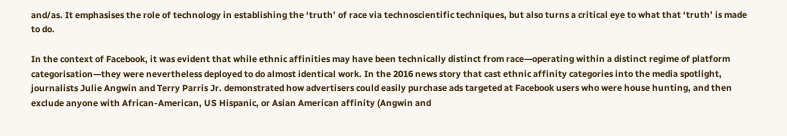and/as. It emphasises the role of technology in establishing the ‘truth’ of race via technoscientific techniques, but also turns a critical eye to what that ‘truth’ is made to do.

In the context of Facebook, it was evident that while ethnic affinities may have been technically distinct from race—operating within a distinct regime of platform categorisation—they were nevertheless deployed to do almost identical work. In the 2016 news story that cast ethnic affinity categories into the media spotlight, journalists Julie Angwin and Terry Parris Jr. demonstrated how advertisers could easily purchase ads targeted at Facebook users who were house hunting, and then exclude anyone with African-American, US Hispanic, or Asian American affinity (Angwin and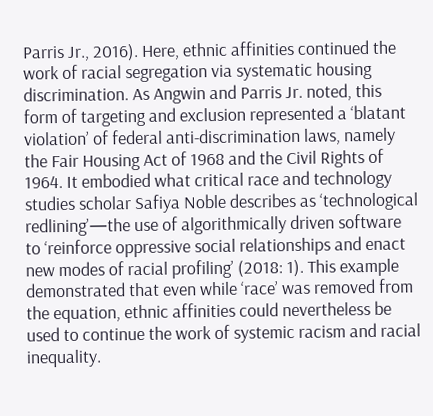Parris Jr., 2016). Here, ethnic affinities continued the work of racial segregation via systematic housing discrimination. As Angwin and Parris Jr. noted, this form of targeting and exclusion represented a ‘blatant violation’ of federal anti-discrimination laws, namely the Fair Housing Act of 1968 and the Civil Rights of 1964. It embodied what critical race and technology studies scholar Safiya Noble describes as ‘technological redlining’—the use of algorithmically driven software to ‘reinforce oppressive social relationships and enact new modes of racial profiling’ (2018: 1). This example demonstrated that even while ‘race’ was removed from the equation, ethnic affinities could nevertheless be used to continue the work of systemic racism and racial inequality.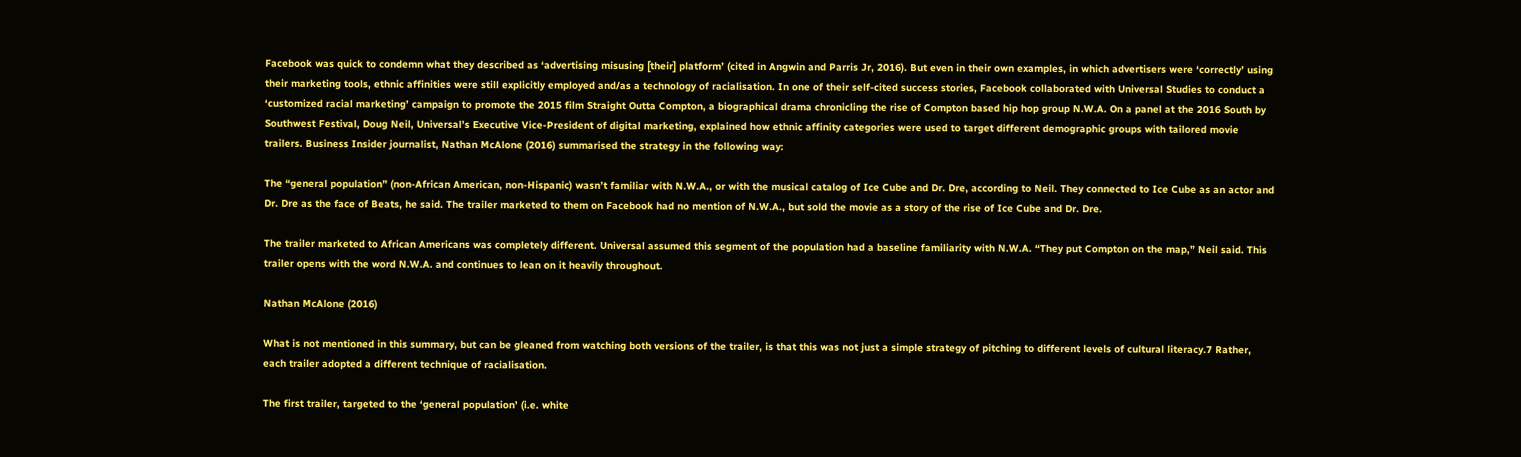Facebook was quick to condemn what they described as ‘advertising misusing [their] platform’ (cited in Angwin and Parris Jr, 2016). But even in their own examples, in which advertisers were ‘correctly’ using their marketing tools, ethnic affinities were still explicitly employed and/as a technology of racialisation. In one of their self-cited success stories, Facebook collaborated with Universal Studies to conduct a ‘customized racial marketing’ campaign to promote the 2015 film Straight Outta Compton, a biographical drama chronicling the rise of Compton based hip hop group N.W.A. On a panel at the 2016 South by Southwest Festival, Doug Neil, Universal’s Executive Vice-President of digital marketing, explained how ethnic affinity categories were used to target different demographic groups with tailored movie trailers. Business Insider journalist, Nathan McAlone (2016) summarised the strategy in the following way:

The “general population” (non-African American, non-Hispanic) wasn’t familiar with N.W.A., or with the musical catalog of Ice Cube and Dr. Dre, according to Neil. They connected to Ice Cube as an actor and Dr. Dre as the face of Beats, he said. The trailer marketed to them on Facebook had no mention of N.W.A., but sold the movie as a story of the rise of Ice Cube and Dr. Dre.

The trailer marketed to African Americans was completely different. Universal assumed this segment of the population had a baseline familiarity with N.W.A. “They put Compton on the map,” Neil said. This trailer opens with the word N.W.A. and continues to lean on it heavily throughout.

Nathan McAlone (2016)

What is not mentioned in this summary, but can be gleaned from watching both versions of the trailer, is that this was not just a simple strategy of pitching to different levels of cultural literacy.7 Rather, each trailer adopted a different technique of racialisation.

The first trailer, targeted to the ‘general population’ (i.e. white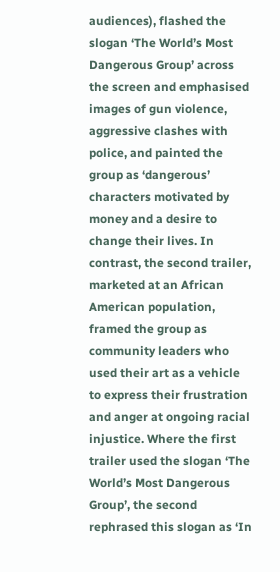audiences), flashed the slogan ‘The World’s Most Dangerous Group’ across the screen and emphasised images of gun violence, aggressive clashes with police, and painted the group as ‘dangerous’ characters motivated by money and a desire to change their lives. In contrast, the second trailer, marketed at an African American population, framed the group as community leaders who used their art as a vehicle to express their frustration and anger at ongoing racial injustice. Where the first trailer used the slogan ‘The World’s Most Dangerous Group’, the second rephrased this slogan as ‘In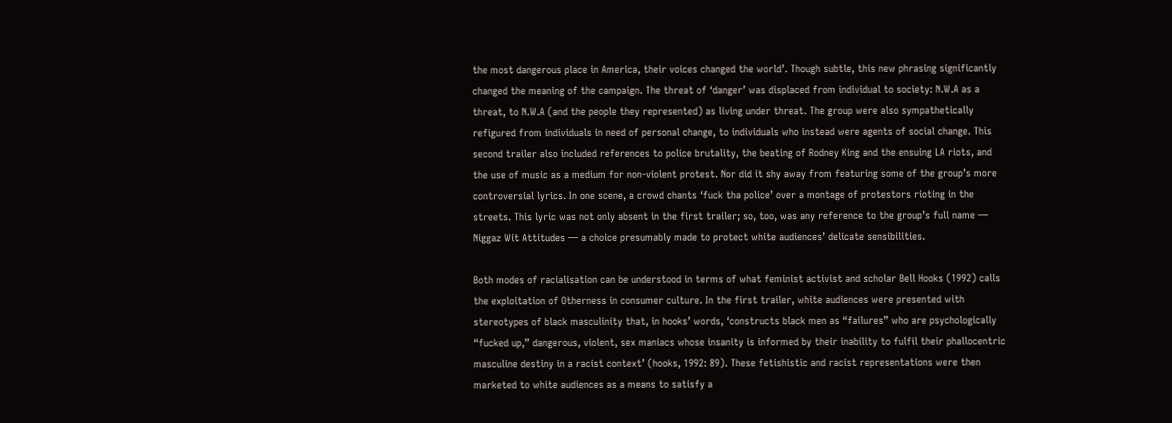the most dangerous place in America, their voices changed the world’. Though subtle, this new phrasing significantly changed the meaning of the campaign. The threat of ‘danger’ was displaced from individual to society: N.W.A as a threat, to N.W.A (and the people they represented) as living under threat. The group were also sympathetically refigured from individuals in need of personal change, to individuals who instead were agents of social change. This second trailer also included references to police brutality, the beating of Rodney King and the ensuing LA riots, and the use of music as a medium for non-violent protest. Nor did it shy away from featuring some of the group’s more controversial lyrics. In one scene, a crowd chants ‘fuck tha police’ over a montage of protestors rioting in the streets. This lyric was not only absent in the first trailer; so, too, was any reference to the group’s full name — Niggaz Wit Attitudes — a choice presumably made to protect white audiences’ delicate sensibilities.

Both modes of racialisation can be understood in terms of what feminist activist and scholar Bell Hooks (1992) calls the exploitation of Otherness in consumer culture. In the first trailer, white audiences were presented with stereotypes of black masculinity that, in hooks’ words, ‘constructs black men as “failures” who are psychologically “fucked up,” dangerous, violent, sex maniacs whose insanity is informed by their inability to fulfil their phallocentric masculine destiny in a racist context’ (hooks, 1992: 89). These fetishistic and racist representations were then marketed to white audiences as a means to satisfy a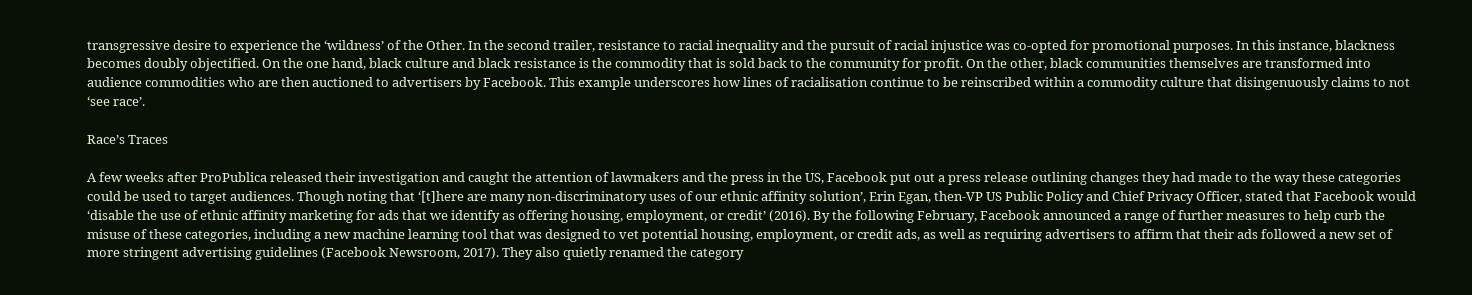transgressive desire to experience the ‘wildness’ of the Other. In the second trailer, resistance to racial inequality and the pursuit of racial injustice was co-opted for promotional purposes. In this instance, blackness becomes doubly objectified. On the one hand, black culture and black resistance is the commodity that is sold back to the community for profit. On the other, black communities themselves are transformed into audience commodities who are then auctioned to advertisers by Facebook. This example underscores how lines of racialisation continue to be reinscribed within a commodity culture that disingenuously claims to not ‘see race’.

Race’s Traces

A few weeks after ProPublica released their investigation and caught the attention of lawmakers and the press in the US, Facebook put out a press release outlining changes they had made to the way these categories could be used to target audiences. Though noting that ‘[t]here are many non-discriminatory uses of our ethnic affinity solution’, Erin Egan, then-VP US Public Policy and Chief Privacy Officer, stated that Facebook would ‘disable the use of ethnic affinity marketing for ads that we identify as offering housing, employment, or credit’ (2016). By the following February, Facebook announced a range of further measures to help curb the misuse of these categories, including a new machine learning tool that was designed to vet potential housing, employment, or credit ads, as well as requiring advertisers to affirm that their ads followed a new set of more stringent advertising guidelines (Facebook Newsroom, 2017). They also quietly renamed the category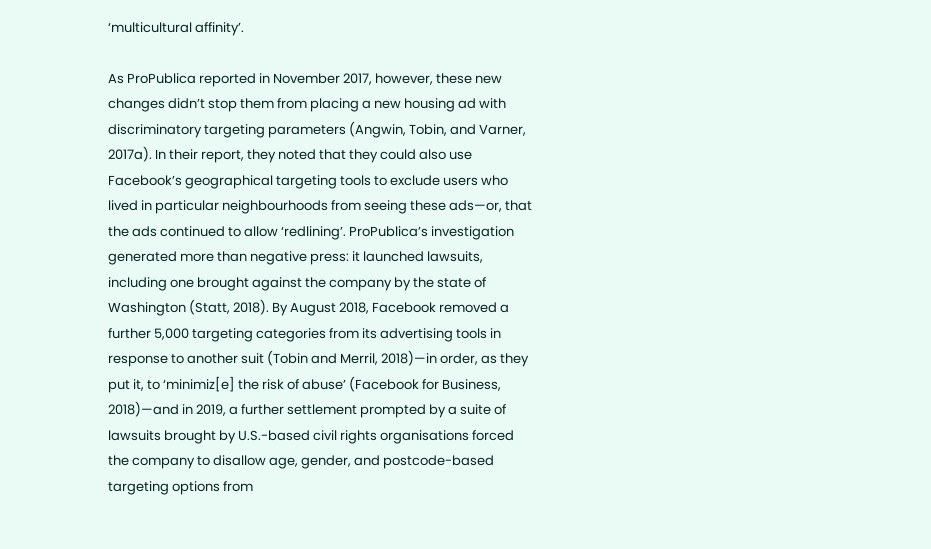‘multicultural affinity’.

As ProPublica reported in November 2017, however, these new changes didn’t stop them from placing a new housing ad with discriminatory targeting parameters (Angwin, Tobin, and Varner, 2017a). In their report, they noted that they could also use Facebook’s geographical targeting tools to exclude users who lived in particular neighbourhoods from seeing these ads—or, that the ads continued to allow ‘redlining’. ProPublica’s investigation generated more than negative press: it launched lawsuits, including one brought against the company by the state of Washington (Statt, 2018). By August 2018, Facebook removed a further 5,000 targeting categories from its advertising tools in response to another suit (Tobin and Merril, 2018)—in order, as they put it, to ‘minimiz[e] the risk of abuse’ (Facebook for Business, 2018)—and in 2019, a further settlement prompted by a suite of lawsuits brought by U.S.-based civil rights organisations forced the company to disallow age, gender, and postcode-based targeting options from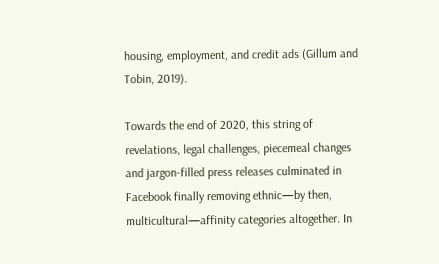housing, employment, and credit ads (Gillum and Tobin, 2019).

Towards the end of 2020, this string of revelations, legal challenges, piecemeal changes and jargon-filled press releases culminated in Facebook finally removing ethnic—by then, multicultural—affinity categories altogether. In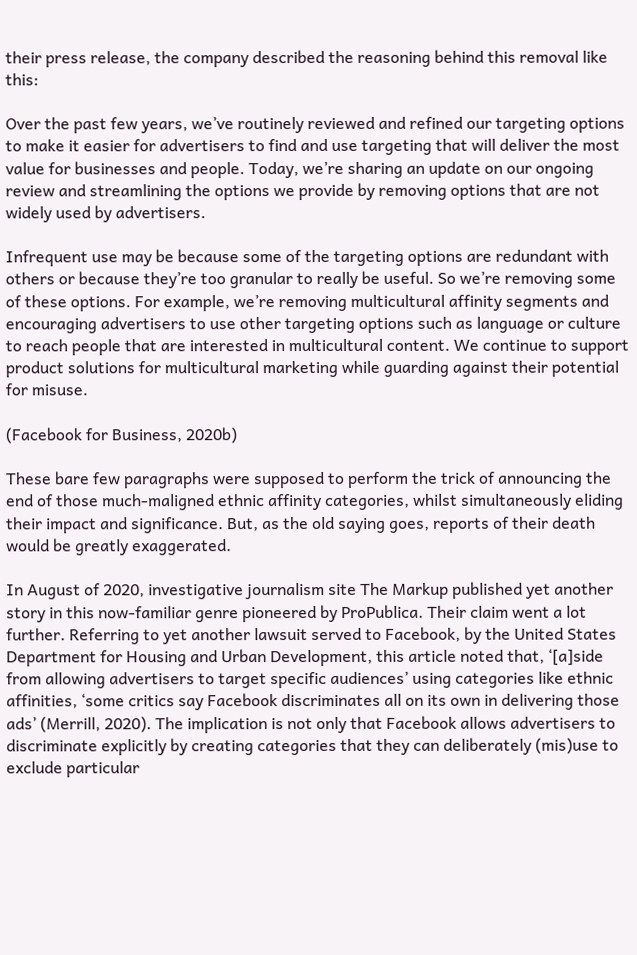their press release, the company described the reasoning behind this removal like this:

Over the past few years, we’ve routinely reviewed and refined our targeting options to make it easier for advertisers to find and use targeting that will deliver the most value for businesses and people. Today, we’re sharing an update on our ongoing review and streamlining the options we provide by removing options that are not widely used by advertisers.

Infrequent use may be because some of the targeting options are redundant with others or because they’re too granular to really be useful. So we’re removing some of these options. For example, we’re removing multicultural affinity segments and encouraging advertisers to use other targeting options such as language or culture to reach people that are interested in multicultural content. We continue to support product solutions for multicultural marketing while guarding against their potential for misuse.

(Facebook for Business, 2020b)

These bare few paragraphs were supposed to perform the trick of announcing the end of those much-maligned ethnic affinity categories, whilst simultaneously eliding their impact and significance. But, as the old saying goes, reports of their death would be greatly exaggerated.

In August of 2020, investigative journalism site The Markup published yet another story in this now-familiar genre pioneered by ProPublica. Their claim went a lot further. Referring to yet another lawsuit served to Facebook, by the United States Department for Housing and Urban Development, this article noted that, ‘[a]side from allowing advertisers to target specific audiences’ using categories like ethnic affinities, ‘some critics say Facebook discriminates all on its own in delivering those ads’ (Merrill, 2020). The implication is not only that Facebook allows advertisers to discriminate explicitly by creating categories that they can deliberately (mis)use to exclude particular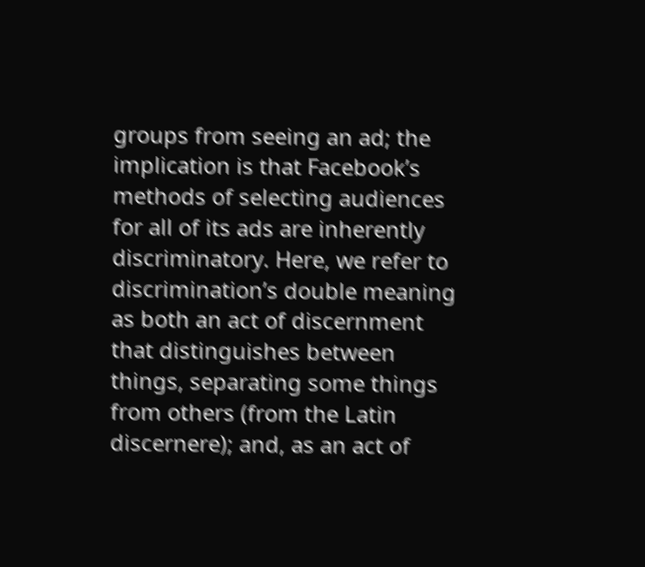groups from seeing an ad; the implication is that Facebook’s methods of selecting audiences for all of its ads are inherently discriminatory. Here, we refer to discrimination’s double meaning as both an act of discernment that distinguishes between things, separating some things from others (from the Latin discernere); and, as an act of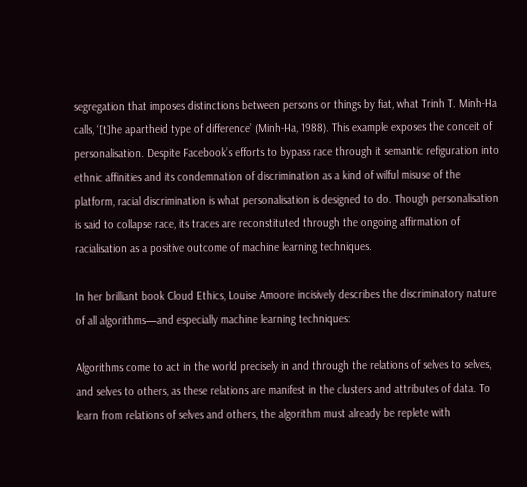segregation that imposes distinctions between persons or things by fiat, what Trinh T. Minh-Ha calls, ‘[t]he apartheid type of difference’ (Minh-Ha, 1988). This example exposes the conceit of personalisation. Despite Facebook’s efforts to bypass race through it semantic refiguration into ethnic affinities and its condemnation of discrimination as a kind of wilful misuse of the platform, racial discrimination is what personalisation is designed to do. Though personalisation is said to collapse race, its traces are reconstituted through the ongoing affirmation of racialisation as a positive outcome of machine learning techniques.

In her brilliant book Cloud Ethics, Louise Amoore incisively describes the discriminatory nature of all algorithms—and especially machine learning techniques:

Algorithms come to act in the world precisely in and through the relations of selves to selves, and selves to others, as these relations are manifest in the clusters and attributes of data. To learn from relations of selves and others, the algorithm must already be replete with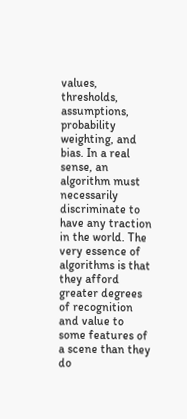values, thresholds, assumptions, probability weighting, and bias. In a real sense, an algorithm must necessarily discriminate to have any traction in the world. The very essence of algorithms is that they afford greater degrees of recognition and value to some features of a scene than they do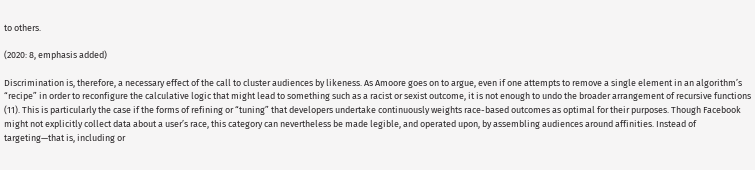to others.

(2020: 8, emphasis added)

Discrimination is, therefore, a necessary effect of the call to cluster audiences by likeness. As Amoore goes on to argue, even if one attempts to remove a single element in an algorithm’s “recipe” in order to reconfigure the calculative logic that might lead to something such as a racist or sexist outcome, it is not enough to undo the broader arrangement of recursive functions (11). This is particularly the case if the forms of refining or “tuning” that developers undertake continuously weights race-based outcomes as optimal for their purposes. Though Facebook might not explicitly collect data about a user’s race, this category can nevertheless be made legible, and operated upon, by assembling audiences around affinities. Instead of targeting—that is, including or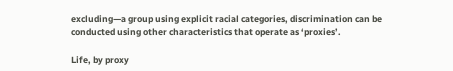excluding—a group using explicit racial categories, discrimination can be conducted using other characteristics that operate as ‘proxies’.

Life, by proxy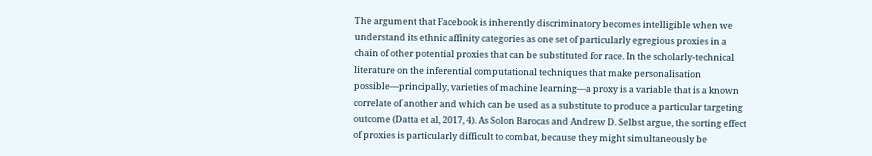The argument that Facebook is inherently discriminatory becomes intelligible when we understand its ethnic affinity categories as one set of particularly egregious proxies in a chain of other potential proxies that can be substituted for race. In the scholarly-technical literature on the inferential computational techniques that make personalisation possible—principally, varieties of machine learning—a proxy is a variable that is a known correlate of another and which can be used as a substitute to produce a particular targeting outcome (Datta et al, 2017, 4). As Solon Barocas and Andrew D. Selbst argue, the sorting effect of proxies is particularly difficult to combat, because they might simultaneously be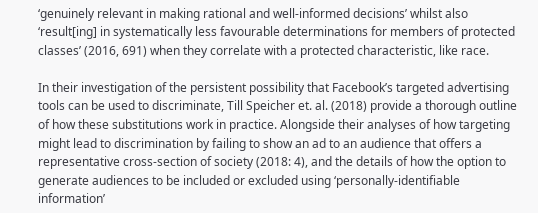‘genuinely relevant in making rational and well-informed decisions’ whilst also ‘result[ing] in systematically less favourable determinations for members of protected classes’ (2016, 691) when they correlate with a protected characteristic, like race.

In their investigation of the persistent possibility that Facebook’s targeted advertising tools can be used to discriminate, Till Speicher et. al. (2018) provide a thorough outline of how these substitutions work in practice. Alongside their analyses of how targeting might lead to discrimination by failing to show an ad to an audience that offers a representative cross-section of society (2018: 4), and the details of how the option to generate audiences to be included or excluded using ‘personally-identifiable information’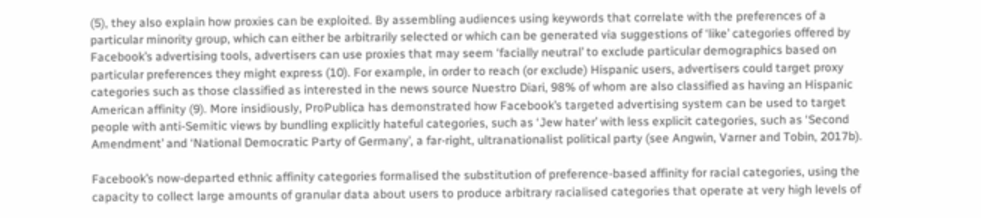(5), they also explain how proxies can be exploited. By assembling audiences using keywords that correlate with the preferences of a particular minority group, which can either be arbitrarily selected or which can be generated via suggestions of ‘like’ categories offered by Facebook’s advertising tools, advertisers can use proxies that may seem ‘facially neutral’ to exclude particular demographics based on particular preferences they might express (10). For example, in order to reach (or exclude) Hispanic users, advertisers could target proxy categories such as those classified as interested in the news source Nuestro Diari, 98% of whom are also classified as having an Hispanic American affinity (9). More insidiously, ProPublica has demonstrated how Facebook’s targeted advertising system can be used to target people with anti-Semitic views by bundling explicitly hateful categories, such as ‘Jew hater’ with less explicit categories, such as ‘Second Amendment’ and ‘National Democratic Party of Germany’, a far-right, ultranationalist political party (see Angwin, Varner and Tobin, 2017b).

Facebook’s now-departed ethnic affinity categories formalised the substitution of preference-based affinity for racial categories, using the capacity to collect large amounts of granular data about users to produce arbitrary racialised categories that operate at very high levels of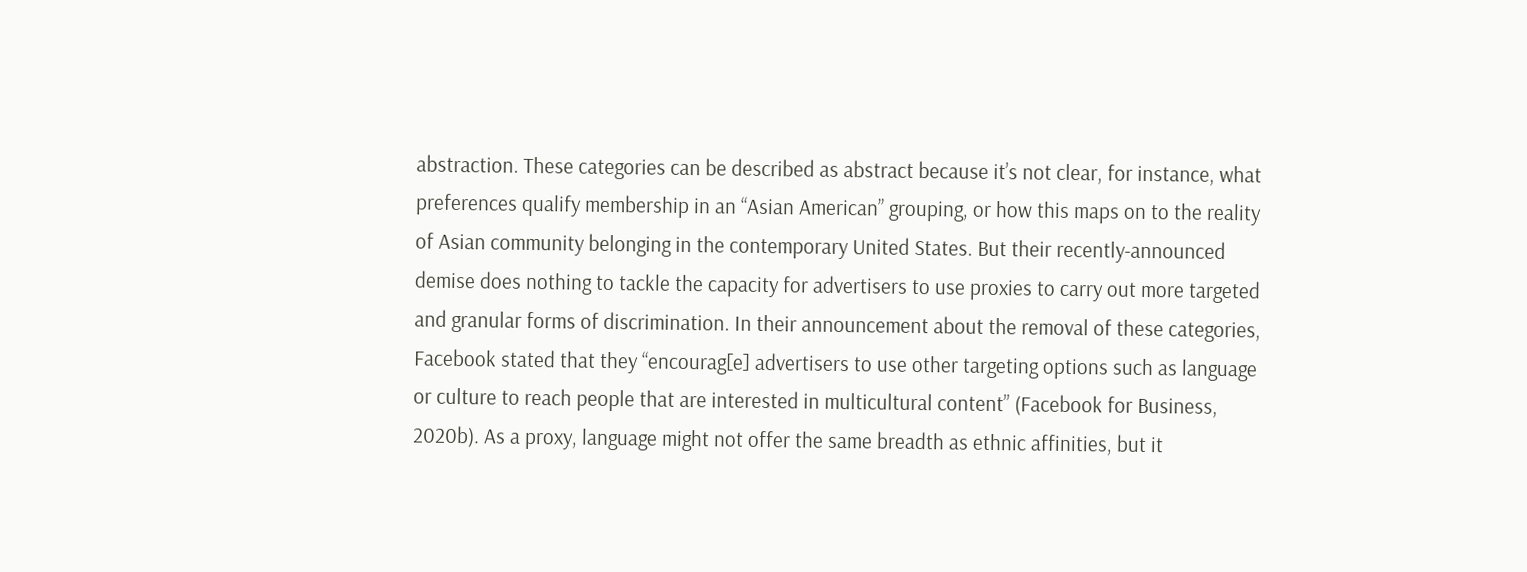abstraction. These categories can be described as abstract because it’s not clear, for instance, what preferences qualify membership in an “Asian American” grouping, or how this maps on to the reality of Asian community belonging in the contemporary United States. But their recently-announced demise does nothing to tackle the capacity for advertisers to use proxies to carry out more targeted and granular forms of discrimination. In their announcement about the removal of these categories, Facebook stated that they “encourag[e] advertisers to use other targeting options such as language or culture to reach people that are interested in multicultural content” (Facebook for Business, 2020b). As a proxy, language might not offer the same breadth as ethnic affinities, but it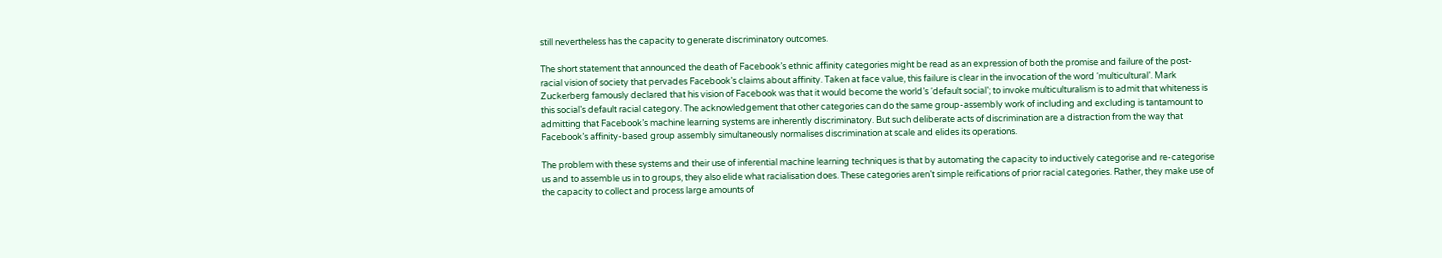still nevertheless has the capacity to generate discriminatory outcomes.

The short statement that announced the death of Facebook’s ethnic affinity categories might be read as an expression of both the promise and failure of the post-racial vision of society that pervades Facebook’s claims about affinity. Taken at face value, this failure is clear in the invocation of the word ‘multicultural’. Mark Zuckerberg famously declared that his vision of Facebook was that it would become the world’s ‘default social’; to invoke multiculturalism is to admit that whiteness is this social’s default racial category. The acknowledgement that other categories can do the same group-assembly work of including and excluding is tantamount to admitting that Facebook’s machine learning systems are inherently discriminatory. But such deliberate acts of discrimination are a distraction from the way that Facebook’s affinity-based group assembly simultaneously normalises discrimination at scale and elides its operations.

The problem with these systems and their use of inferential machine learning techniques is that by automating the capacity to inductively categorise and re-categorise us and to assemble us in to groups, they also elide what racialisation does. These categories aren’t simple reifications of prior racial categories. Rather, they make use of the capacity to collect and process large amounts of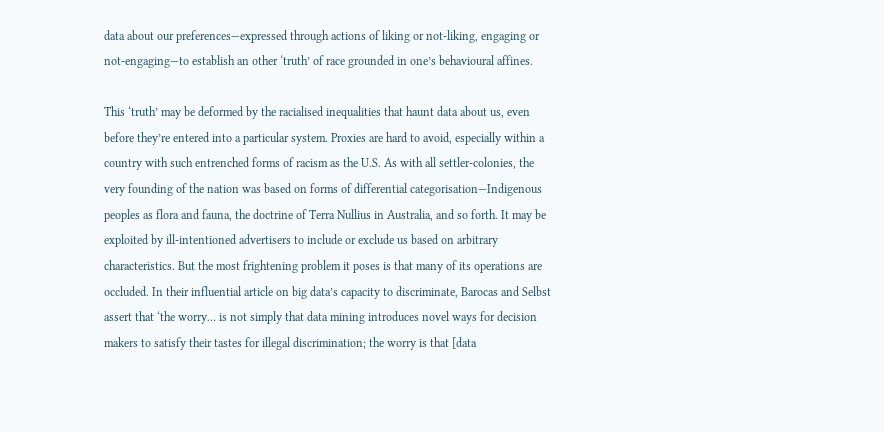data about our preferences—expressed through actions of liking or not-liking, engaging or not-engaging—to establish an other ‘truth’ of race grounded in one’s behavioural affines.

This ‘truth’ may be deformed by the racialised inequalities that haunt data about us, even before they’re entered into a particular system. Proxies are hard to avoid, especially within a country with such entrenched forms of racism as the U.S. As with all settler-colonies, the very founding of the nation was based on forms of differential categorisation—Indigenous peoples as flora and fauna, the doctrine of Terra Nullius in Australia, and so forth. It may be exploited by ill-intentioned advertisers to include or exclude us based on arbitrary characteristics. But the most frightening problem it poses is that many of its operations are occluded. In their influential article on big data’s capacity to discriminate, Barocas and Selbst assert that ‘the worry… is not simply that data mining introduces novel ways for decision makers to satisfy their tastes for illegal discrimination; the worry is that [data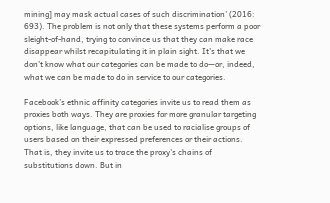mining] may mask actual cases of such discrimination’ (2016: 693). The problem is not only that these systems perform a poor sleight-of-hand, trying to convince us that they can make race disappear whilst recapitulating it in plain sight. It’s that we don’t know what our categories can be made to do—or, indeed, what we can be made to do in service to our categories.

Facebook’s ethnic affinity categories invite us to read them as proxies both ways. They are proxies for more granular targeting options, like language, that can be used to racialise groups of users based on their expressed preferences or their actions. That is, they invite us to trace the proxy’s chains of substitutions down. But in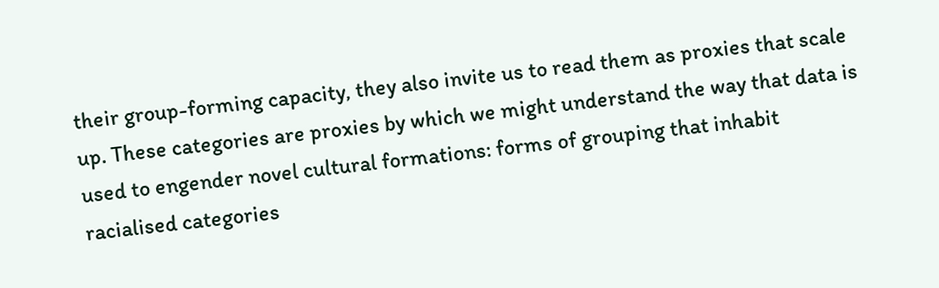their group-forming capacity, they also invite us to read them as proxies that scale up. These categories are proxies by which we might understand the way that data is used to engender novel cultural formations: forms of grouping that inhabit racialised categories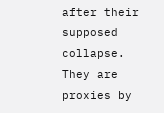after their supposed collapse. They are proxies by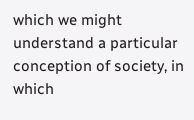which we might understand a particular conception of society, in which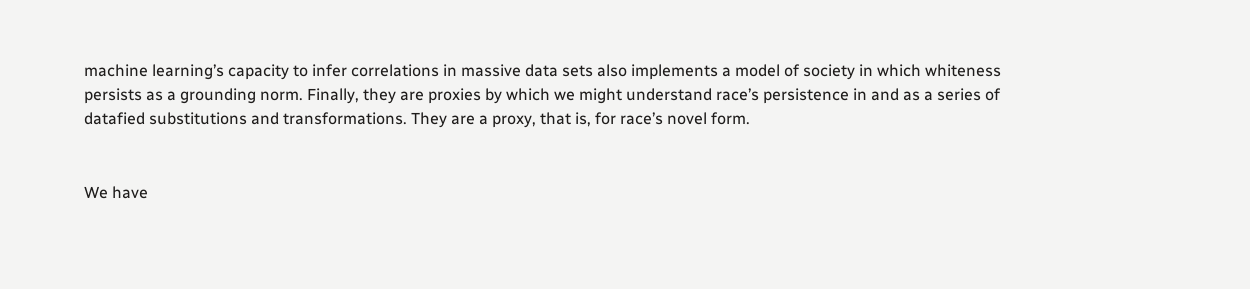machine learning’s capacity to infer correlations in massive data sets also implements a model of society in which whiteness persists as a grounding norm. Finally, they are proxies by which we might understand race’s persistence in and as a series of datafied substitutions and transformations. They are a proxy, that is, for race’s novel form.


We have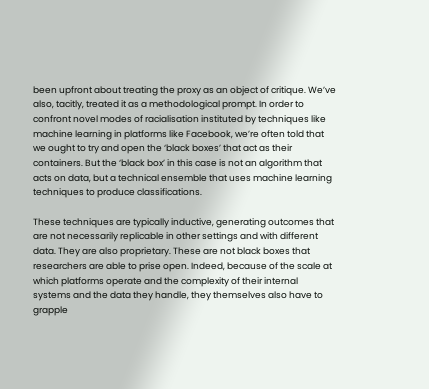been upfront about treating the proxy as an object of critique. We’ve also, tacitly, treated it as a methodological prompt. In order to confront novel modes of racialisation instituted by techniques like machine learning in platforms like Facebook, we’re often told that we ought to try and open the ‘black boxes’ that act as their containers. But the ‘black box’ in this case is not an algorithm that acts on data, but a technical ensemble that uses machine learning techniques to produce classifications.

These techniques are typically inductive, generating outcomes that are not necessarily replicable in other settings and with different data. They are also proprietary. These are not black boxes that researchers are able to prise open. Indeed, because of the scale at which platforms operate and the complexity of their internal systems and the data they handle, they themselves also have to grapple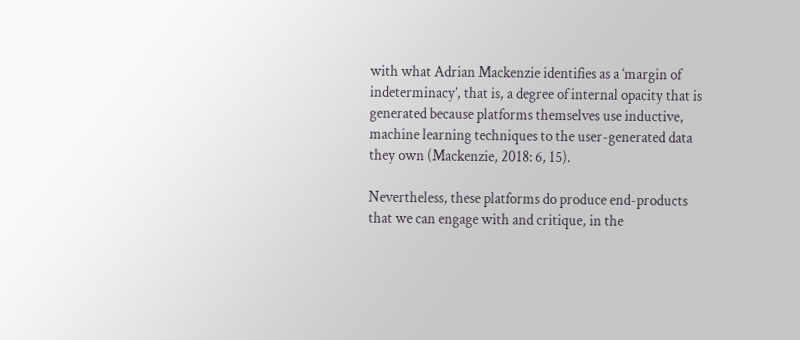with what Adrian Mackenzie identifies as a ‘margin of indeterminacy’, that is, a degree of internal opacity that is generated because platforms themselves use inductive, machine learning techniques to the user-generated data they own (Mackenzie, 2018: 6, 15).

Nevertheless, these platforms do produce end-products that we can engage with and critique, in the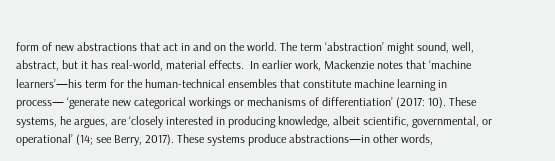form of new abstractions that act in and on the world. The term ‘abstraction’ might sound, well, abstract, but it has real-world, material effects.  In earlier work, Mackenzie notes that ‘machine learners’—his term for the human-technical ensembles that constitute machine learning in process— ‘generate new categorical workings or mechanisms of differentiation’ (2017: 10). These systems, he argues, are ‘closely interested in producing knowledge, albeit scientific, governmental, or operational’ (14; see Berry, 2017). These systems produce abstractions—in other words,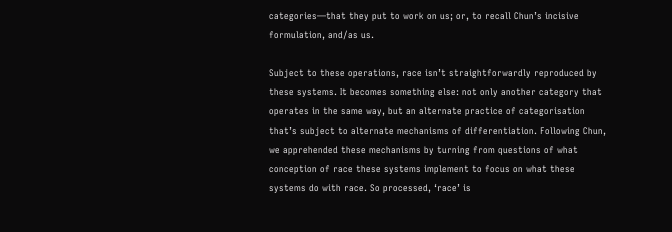categories—that they put to work on us; or, to recall Chun’s incisive formulation, and/as us.

Subject to these operations, race isn’t straightforwardly reproduced by these systems. It becomes something else: not only another category that operates in the same way, but an alternate practice of categorisation that’s subject to alternate mechanisms of differentiation. Following Chun, we apprehended these mechanisms by turning from questions of what conception of race these systems implement to focus on what these systems do with race. So processed, ‘race’ is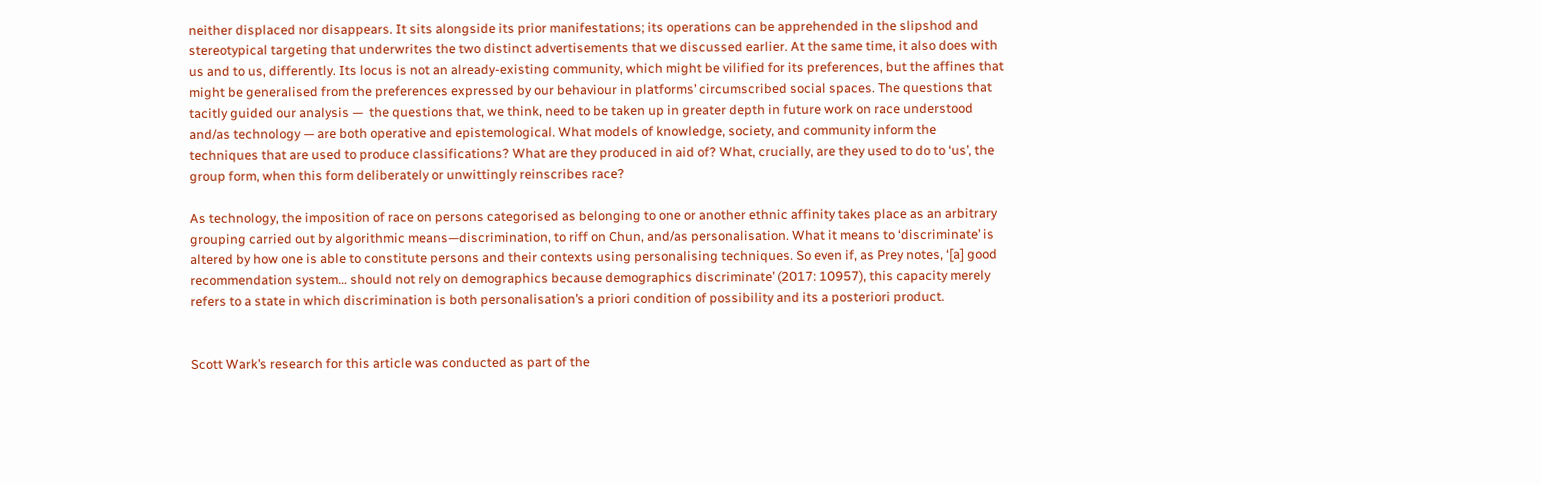neither displaced nor disappears. It sits alongside its prior manifestations; its operations can be apprehended in the slipshod and stereotypical targeting that underwrites the two distinct advertisements that we discussed earlier. At the same time, it also does with us and to us, differently. Its locus is not an already-existing community, which might be vilified for its preferences, but the affines that might be generalised from the preferences expressed by our behaviour in platforms’ circumscribed social spaces. The questions that tacitly guided our analysis —  the questions that, we think, need to be taken up in greater depth in future work on race understood and/as technology — are both operative and epistemological. What models of knowledge, society, and community inform the techniques that are used to produce classifications? What are they produced in aid of? What, crucially, are they used to do to ‘us’, the group form, when this form deliberately or unwittingly reinscribes race?

As technology, the imposition of race on persons categorised as belonging to one or another ethnic affinity takes place as an arbitrary grouping carried out by algorithmic means—discrimination, to riff on Chun, and/as personalisation. What it means to ‘discriminate’ is altered by how one is able to constitute persons and their contexts using personalising techniques. So even if, as Prey notes, ‘[a] good recommendation system… should not rely on demographics because demographics discriminate’ (2017: 10957), this capacity merely refers to a state in which discrimination is both personalisation’s a priori condition of possibility and its a posteriori product.


Scott Wark’s research for this article was conducted as part of the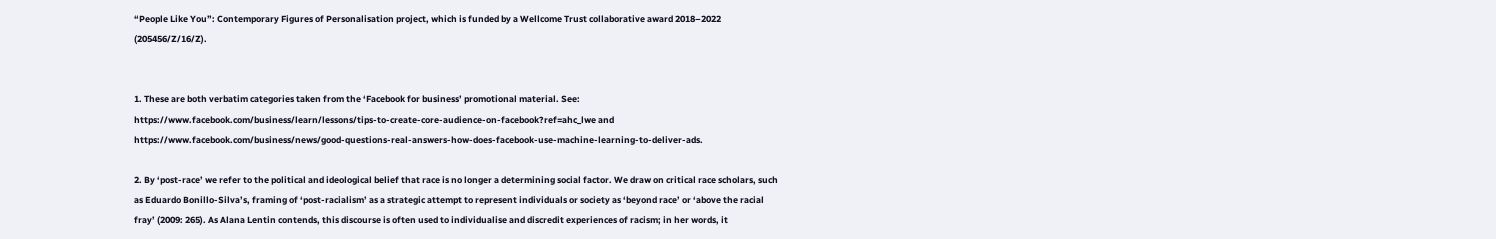“People Like You”: Contemporary Figures of Personalisation project, which is funded by a Wellcome Trust collaborative award 2018–2022 (205456/Z/16/Z).


1. These are both verbatim categories taken from the ‘Facebook for business’ promotional material. See: https://www.facebook.com/business/learn/lessons/tips-to-create-core-audience-on-facebook?ref=ahc_lwe and https://www.facebook.com/business/news/good-questions-real-answers-how-does-facebook-use-machine-learning-to-deliver-ads.

2. By ‘post-race’ we refer to the political and ideological belief that race is no longer a determining social factor. We draw on critical race scholars, such as Eduardo Bonillo-Silva’s, framing of ‘post-racialism’ as a strategic attempt to represent individuals or society as ‘beyond race’ or ‘above the racial fray’ (2009: 265). As Alana Lentin contends, this discourse is often used to individualise and discredit experiences of racism; in her words, it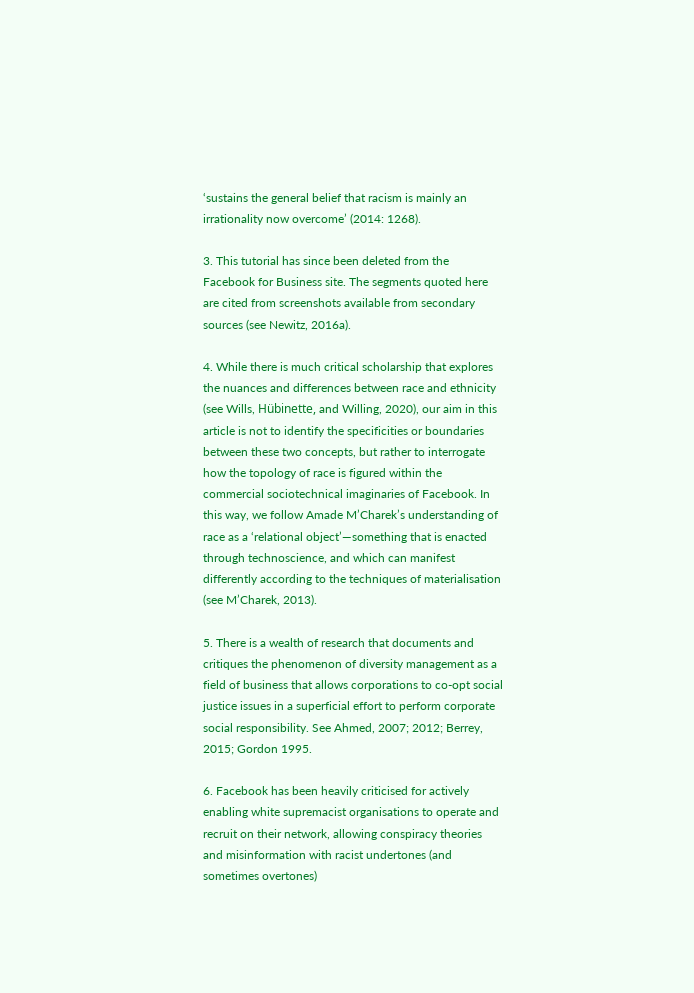‘sustains the general belief that racism is mainly an irrationality now overcome’ (2014: 1268).

3. This tutorial has since been deleted from the Facebook for Business site. The segments quoted here are cited from screenshots available from secondary sources (see Newitz, 2016a).

4. While there is much critical scholarship that explores the nuances and differences between race and ethnicity (see Wills, Hübinette, and Willing, 2020), our aim in this article is not to identify the specificities or boundaries between these two concepts, but rather to interrogate how the topology of race is figured within the commercial sociotechnical imaginaries of Facebook. In this way, we follow Amade M’Charek’s understanding of race as a ‘relational object’—something that is enacted through technoscience, and which can manifest differently according to the techniques of materialisation (see M’Charek, 2013).

5. There is a wealth of research that documents and critiques the phenomenon of diversity management as a field of business that allows corporations to co-opt social justice issues in a superficial effort to perform corporate social responsibility. See Ahmed, 2007; 2012; Berrey, 2015; Gordon 1995.

6. Facebook has been heavily criticised for actively enabling white supremacist organisations to operate and recruit on their network, allowing conspiracy theories and misinformation with racist undertones (and sometimes overtones)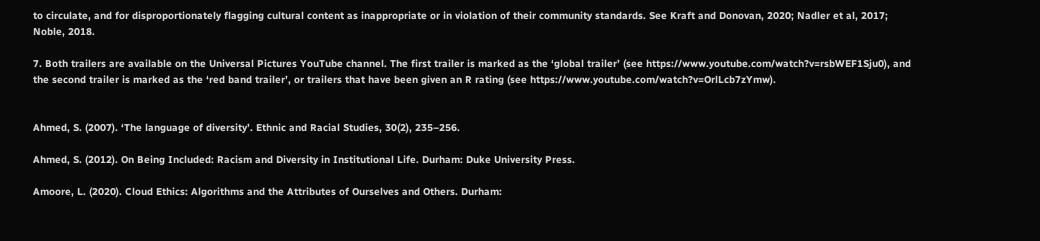to circulate, and for disproportionately flagging cultural content as inappropriate or in violation of their community standards. See Kraft and Donovan, 2020; Nadler et al, 2017; Noble, 2018.

7. Both trailers are available on the Universal Pictures YouTube channel. The first trailer is marked as the ‘global trailer’ (see https://www.youtube.com/watch?v=rsbWEF1Sju0), and the second trailer is marked as the ‘red band trailer’, or trailers that have been given an R rating (see https://www.youtube.com/watch?v=OrlLcb7zYmw).


Ahmed, S. (2007). ‘The language of diversity’. Ethnic and Racial Studies, 30(2), 235–256.

Ahmed, S. (2012). On Being Included: Racism and Diversity in Institutional Life. Durham: Duke University Press.

Amoore, L. (2020). Cloud Ethics: Algorithms and the Attributes of Ourselves and Others. Durham: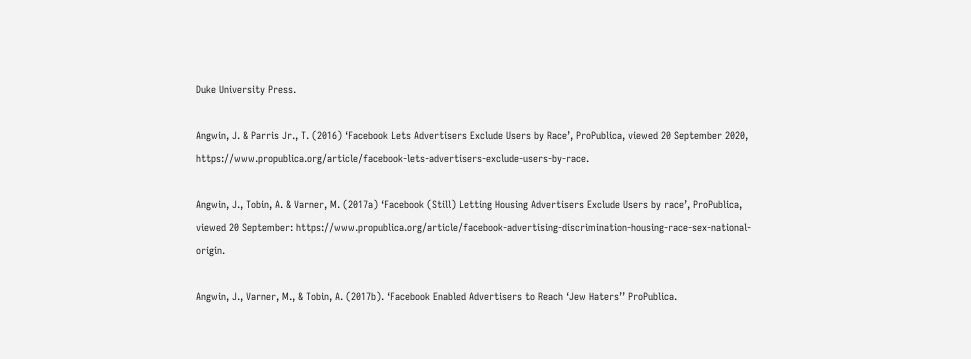Duke University Press.

Angwin, J. & Parris Jr., T. (2016) ‘Facebook Lets Advertisers Exclude Users by Race’, ProPublica, viewed 20 September 2020, https://www.propublica.org/article/facebook-lets-advertisers-exclude-users-by-race.

Angwin, J., Tobin, A. & Varner, M. (2017a) ‘Facebook (Still) Letting Housing Advertisers Exclude Users by race’, ProPublica, viewed 20 September: https://www.propublica.org/article/facebook-advertising-discrimination-housing-race-sex-national-origin.

Angwin, J., Varner, M., & Tobin, A. (2017b). ‘Facebook Enabled Advertisers to Reach ‘Jew Haters’’ ProPublica.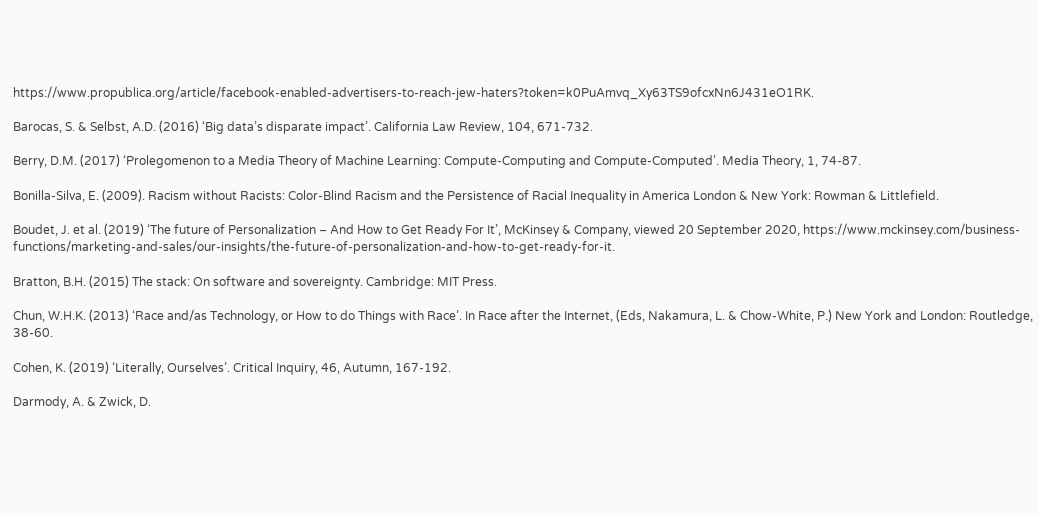https://www.propublica.org/article/facebook-enabled-advertisers-to-reach-jew-haters?token=k0PuAmvq_Xy63TS9ofcxNn6J431eO1RK.

Barocas, S. & Selbst, A.D. (2016) ‘Big data’s disparate impact’. California Law Review, 104, 671-732.

Berry, D.M. (2017) ‘Prolegomenon to a Media Theory of Machine Learning: Compute-Computing and Compute-Computed’. Media Theory, 1, 74-87.

Bonilla-Silva, E. (2009). Racism without Racists: Color-Blind Racism and the Persistence of Racial Inequality in America London & New York: Rowman & Littlefield.

Boudet, J. et al. (2019) ‘The future of Personalization – And How to Get Ready For It’, McKinsey & Company, viewed 20 September 2020, https://www.mckinsey.com/business-functions/marketing-and-sales/our-insights/the-future-of-personalization-and-how-to-get-ready-for-it.

Bratton, B.H. (2015) The stack: On software and sovereignty. Cambridge: MIT Press.

Chun, W.H.K. (2013) ‘Race and/as Technology, or How to do Things with Race’. In Race after the Internet, (Eds, Nakamura, L. & Chow-White, P.) New York and London: Routledge, 38-60.

Cohen, K. (2019) ‘Literally, Ourselves’. Critical Inquiry, 46, Autumn, 167-192.

Darmody, A. & Zwick, D.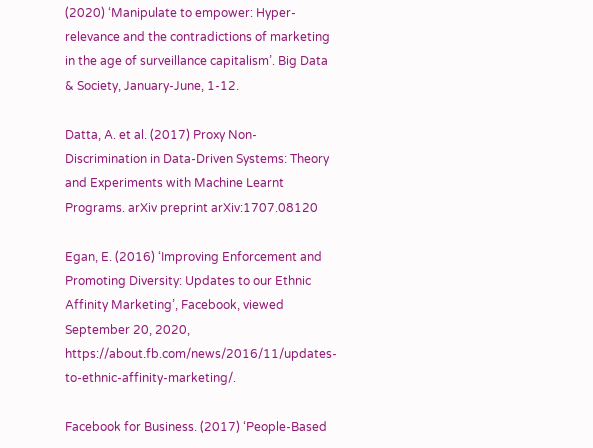(2020) ‘Manipulate to empower: Hyper-relevance and the contradictions of marketing in the age of surveillance capitalism’. Big Data & Society, January-June, 1-12.

Datta, A. et al. (2017) Proxy Non-Discrimination in Data-Driven Systems: Theory and Experiments with Machine Learnt Programs. arXiv preprint arXiv:1707.08120

Egan, E. (2016) ‘Improving Enforcement and Promoting Diversity: Updates to our Ethnic Affinity Marketing’, Facebook, viewed September 20, 2020, https://about.fb.com/news/2016/11/updates-to-ethnic-affinity-marketing/.

Facebook for Business. (2017) ‘People-Based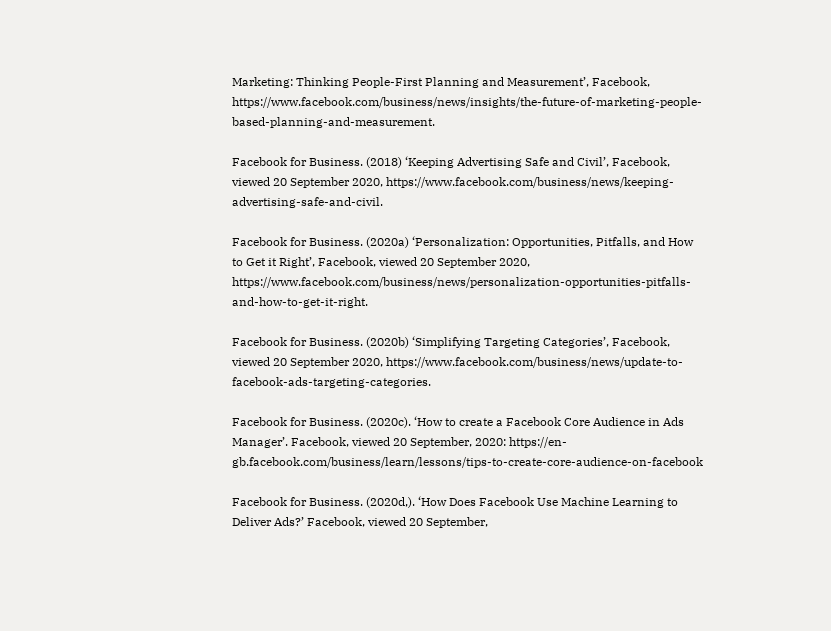Marketing: Thinking People-First Planning and Measurement’, Facebook, https://www.facebook.com/business/news/insights/the-future-of-marketing-people-based-planning-and-measurement.

Facebook for Business. (2018) ‘Keeping Advertising Safe and Civil’, Facebook, viewed 20 September 2020, https://www.facebook.com/business/news/keeping-advertising-safe-and-civil.

Facebook for Business. (2020a) ‘Personalization: Opportunities, Pitfalls, and How to Get it Right’, Facebook, viewed 20 September 2020, https://www.facebook.com/business/news/personalization-opportunities-pitfalls-and-how-to-get-it-right.

Facebook for Business. (2020b) ‘Simplifying Targeting Categories’, Facebook, viewed 20 September 2020, https://www.facebook.com/business/news/update-to-facebook-ads-targeting-categories.

Facebook for Business. (2020c). ‘How to create a Facebook Core Audience in Ads Manager’. Facebook, viewed 20 September, 2020: https://en-gb.facebook.com/business/learn/lessons/tips-to-create-core-audience-on-facebook

Facebook for Business. (2020d,). ‘How Does Facebook Use Machine Learning to Deliver Ads?’ Facebook, viewed 20 September,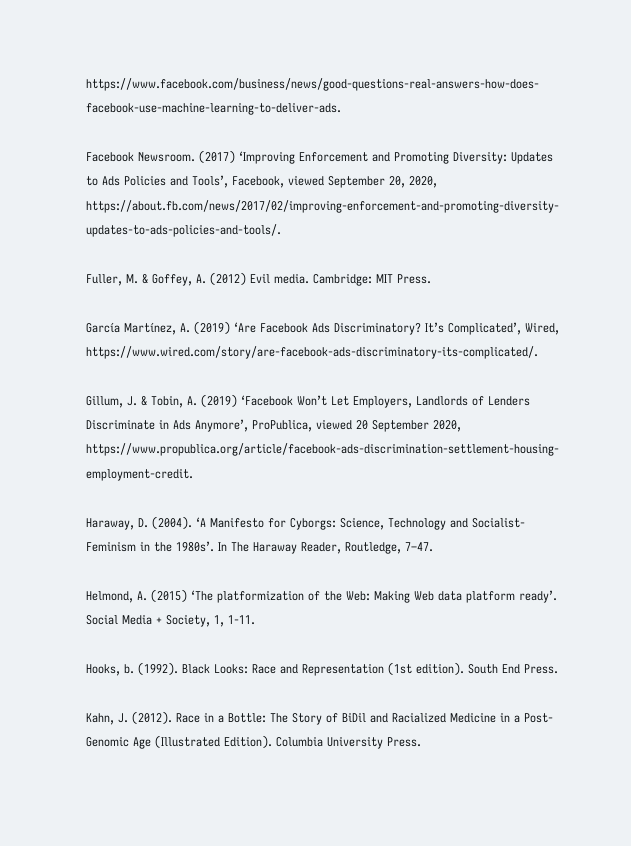https://www.facebook.com/business/news/good-questions-real-answers-how-does-facebook-use-machine-learning-to-deliver-ads.

Facebook Newsroom. (2017) ‘Improving Enforcement and Promoting Diversity: Updates to Ads Policies and Tools’, Facebook, viewed September 20, 2020, https://about.fb.com/news/2017/02/improving-enforcement-and-promoting-diversity-updates-to-ads-policies-and-tools/.

Fuller, M. & Goffey, A. (2012) Evil media. Cambridge: MIT Press.

García Martínez, A. (2019) ‘Are Facebook Ads Discriminatory? It’s Complicated’, Wired, https://www.wired.com/story/are-facebook-ads-discriminatory-its-complicated/.

Gillum, J. & Tobin, A. (2019) ‘Facebook Won’t Let Employers, Landlords of Lenders Discriminate in Ads Anymore’, ProPublica, viewed 20 September 2020, https://www.propublica.org/article/facebook-ads-discrimination-settlement-housing-employment-credit.

Haraway, D. (2004). ‘A Manifesto for Cyborgs: Science, Technology and Socialist-Feminism in the 1980s’. In The Haraway Reader, Routledge, 7–47.

Helmond, A. (2015) ‘The platformization of the Web: Making Web data platform ready’. Social Media + Society, 1, 1-11.

Hooks, b. (1992). Black Looks: Race and Representation (1st edition). South End Press.

Kahn, J. (2012). Race in a Bottle: The Story of BiDil and Racialized Medicine in a Post-Genomic Age (Illustrated Edition). Columbia University Press.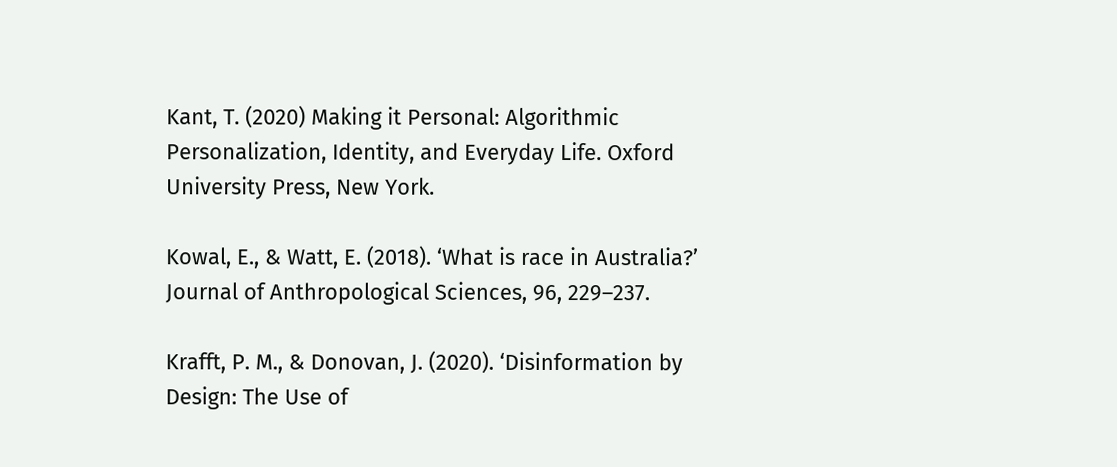Kant, T. (2020) Making it Personal: Algorithmic Personalization, Identity, and Everyday Life. Oxford University Press, New York.

Kowal, E., & Watt, E. (2018). ‘What is race in Australia?’ Journal of Anthropological Sciences, 96, 229–237.

Krafft, P. M., & Donovan, J. (2020). ‘Disinformation by Design: The Use of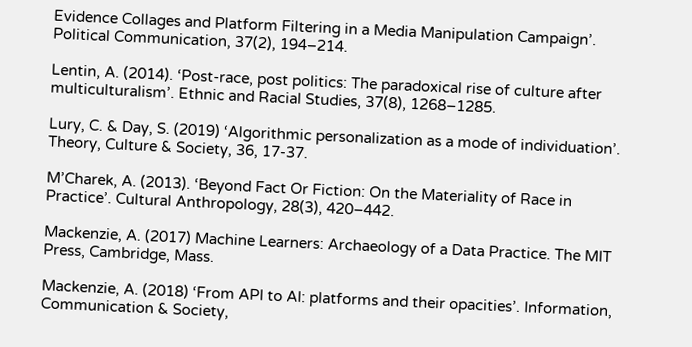Evidence Collages and Platform Filtering in a Media Manipulation Campaign’. Political Communication, 37(2), 194–214.

Lentin, A. (2014). ‘Post-race, post politics: The paradoxical rise of culture after multiculturalism’. Ethnic and Racial Studies, 37(8), 1268–1285.

Lury, C. & Day, S. (2019) ‘Algorithmic personalization as a mode of individuation’. Theory, Culture & Society, 36, 17-37.

M’Charek, A. (2013). ‘Beyond Fact Or Fiction: On the Materiality of Race in Practice’. Cultural Anthropology, 28(3), 420–442.

Mackenzie, A. (2017) Machine Learners: Archaeology of a Data Practice. The MIT Press, Cambridge, Mass.

Mackenzie, A. (2018) ‘From API to AI: platforms and their opacities’. Information, Communication & Society,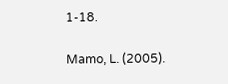1-18.

Mamo, L. (2005).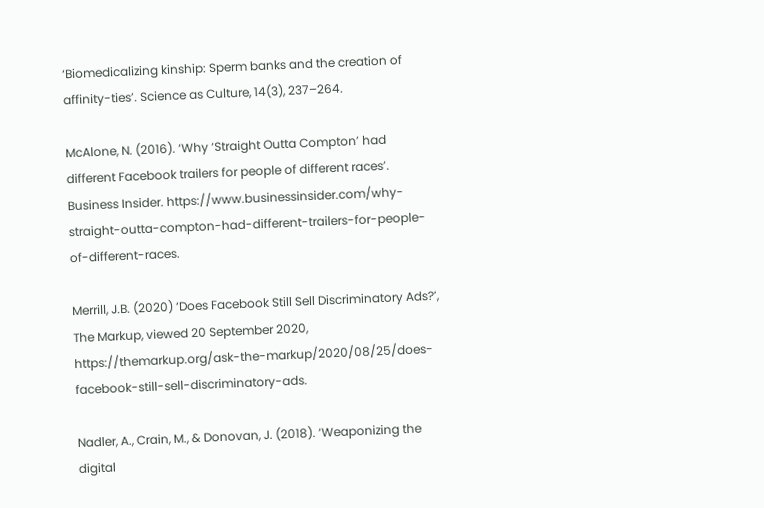‘Biomedicalizing kinship: Sperm banks and the creation of affinity-ties’. Science as Culture, 14(3), 237–264.

McAlone, N. (2016). ‘Why ‘Straight Outta Compton’ had different Facebook trailers for people of different races’. Business Insider. https://www.businessinsider.com/why-straight-outta-compton-had-different-trailers-for-people-of-different-races.

Merrill, J.B. (2020) ‘Does Facebook Still Sell Discriminatory Ads?’, The Markup, viewed 20 September 2020, https://themarkup.org/ask-the-markup/2020/08/25/does-facebook-still-sell-discriminatory-ads.

Nadler, A., Crain, M., & Donovan, J. (2018). ‘Weaponizing the digital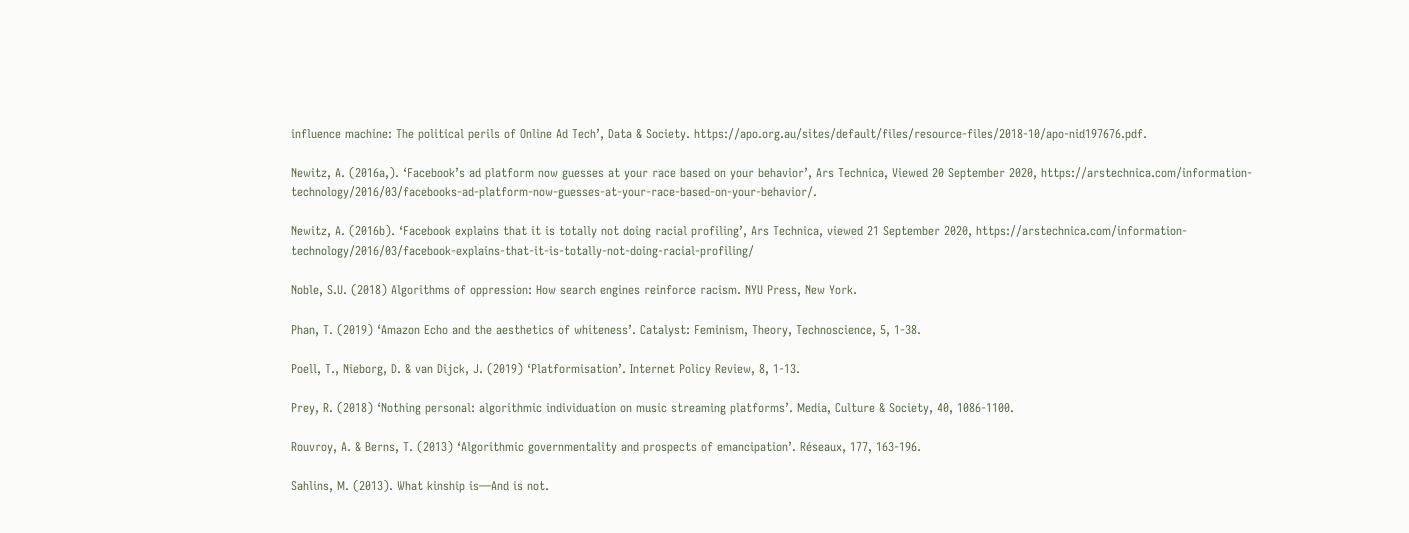influence machine: The political perils of Online Ad Tech’, Data & Society. https://apo.org.au/sites/default/files/resource-files/2018-10/apo-nid197676.pdf.

Newitz, A. (2016a,). ‘Facebook’s ad platform now guesses at your race based on your behavior’, Ars Technica, Viewed 20 September 2020, https://arstechnica.com/information-technology/2016/03/facebooks-ad-platform-now-guesses-at-your-race-based-on-your-behavior/.

Newitz, A. (2016b). ‘Facebook explains that it is totally not doing racial profiling’, Ars Technica, viewed 21 September 2020, https://arstechnica.com/information-technology/2016/03/facebook-explains-that-it-is-totally-not-doing-racial-profiling/

Noble, S.U. (2018) Algorithms of oppression: How search engines reinforce racism. NYU Press, New York.

Phan, T. (2019) ‘Amazon Echo and the aesthetics of whiteness’. Catalyst: Feminism, Theory, Technoscience, 5, 1-38.

Poell, T., Nieborg, D. & van Dijck, J. (2019) ‘Platformisation’. Internet Policy Review, 8, 1-13.

Prey, R. (2018) ‘Nothing personal: algorithmic individuation on music streaming platforms’. Media, Culture & Society, 40, 1086-1100.

Rouvroy, A. & Berns, T. (2013) ‘Algorithmic governmentality and prospects of emancipation’. Réseaux, 177, 163-196.

Sahlins, M. (2013). What kinship is—And is not.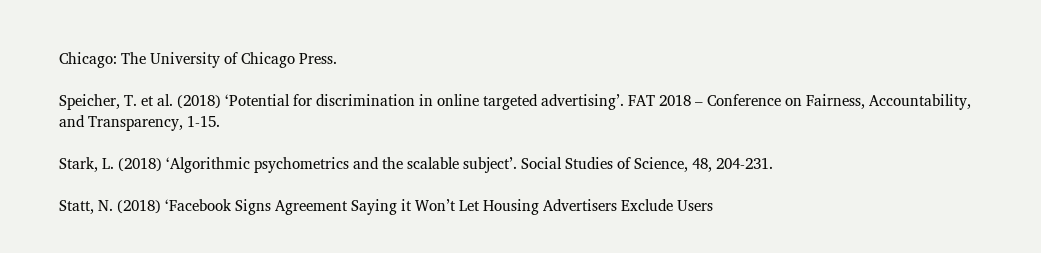Chicago: The University of Chicago Press.

Speicher, T. et al. (2018) ‘Potential for discrimination in online targeted advertising’. FAT 2018 – Conference on Fairness, Accountability, and Transparency, 1-15.

Stark, L. (2018) ‘Algorithmic psychometrics and the scalable subject’. Social Studies of Science, 48, 204-231.

Statt, N. (2018) ‘Facebook Signs Agreement Saying it Won’t Let Housing Advertisers Exclude Users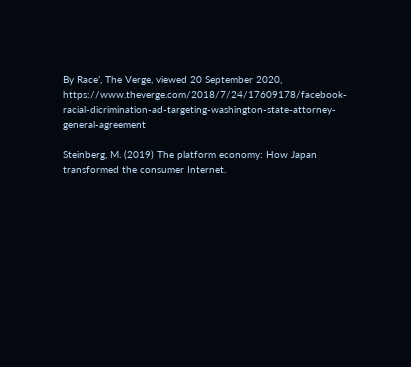By Race’, The Verge, viewed 20 September 2020, https://www.theverge.com/2018/7/24/17609178/facebook-racial-dicrimination-ad-targeting-washington-state-attorney-general-agreement

Steinberg, M. (2019) The platform economy: How Japan transformed the consumer Internet.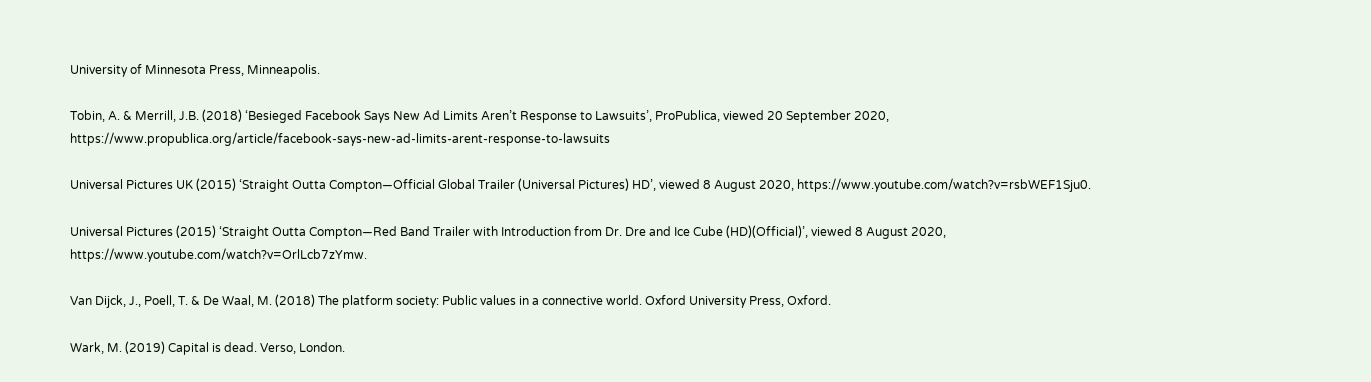University of Minnesota Press, Minneapolis.

Tobin, A. & Merrill, J.B. (2018) ‘Besieged Facebook Says New Ad Limits Aren’t Response to Lawsuits’, ProPublica, viewed 20 September 2020, https://www.propublica.org/article/facebook-says-new-ad-limits-arent-response-to-lawsuits

Universal Pictures UK (2015) ‘Straight Outta Compton—Official Global Trailer (Universal Pictures) HD’, viewed 8 August 2020, https://www.youtube.com/watch?v=rsbWEF1Sju0.

Universal Pictures (2015) ‘Straight Outta Compton—Red Band Trailer with Introduction from Dr. Dre and Ice Cube (HD)(Official)’, viewed 8 August 2020, https://www.youtube.com/watch?v=OrlLcb7zYmw.

Van Dijck, J., Poell, T. & De Waal, M. (2018) The platform society: Public values in a connective world. Oxford University Press, Oxford.

Wark, M. (2019) Capital is dead. Verso, London.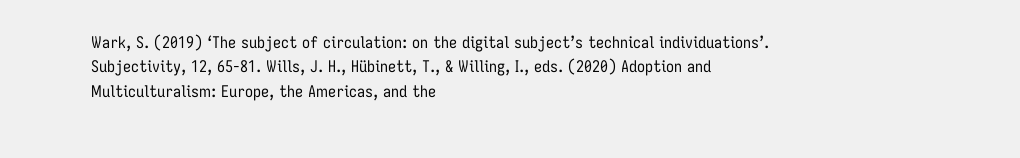Wark, S. (2019) ‘The subject of circulation: on the digital subject’s technical individuations’. Subjectivity, 12, 65-81. Wills, J. H., Hübinett, T., & Willing, I., eds. (2020) Adoption and Multiculturalism: Europe, the Americas, and the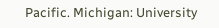Pacific. Michigan: University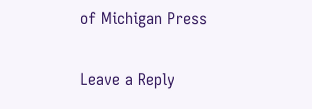of Michigan Press

Leave a Reply